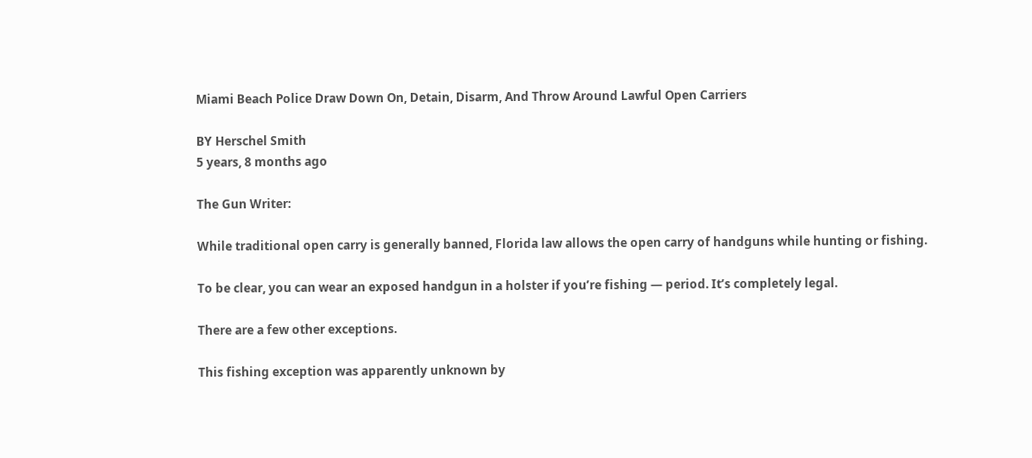Miami Beach Police Draw Down On, Detain, Disarm, And Throw Around Lawful Open Carriers

BY Herschel Smith
5 years, 8 months ago

The Gun Writer:

While traditional open carry is generally banned, Florida law allows the open carry of handguns while hunting or fishing.

To be clear, you can wear an exposed handgun in a holster if you’re fishing — period. It’s completely legal.

There are a few other exceptions.

This fishing exception was apparently unknown by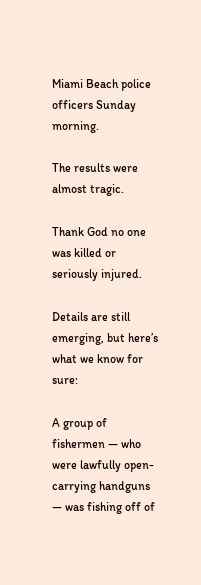Miami Beach police officers Sunday morning.

The results were almost tragic.

Thank God no one was killed or seriously injured.

Details are still emerging, but here’s what we know for sure:

A group of fishermen — who were lawfully open-carrying handguns — was fishing off of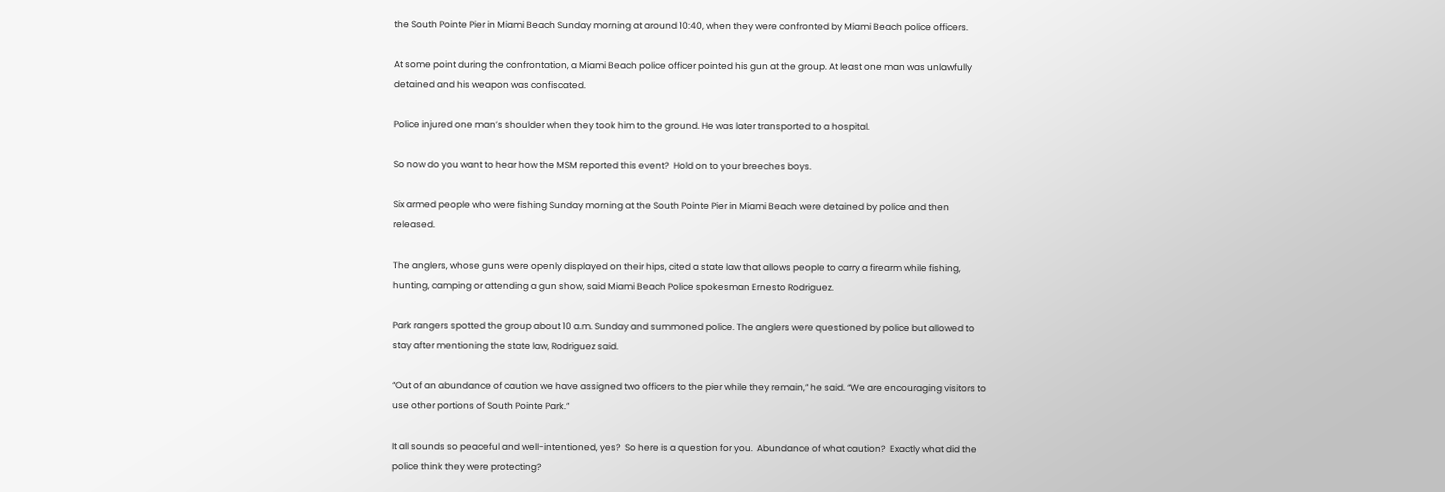the South Pointe Pier in Miami Beach Sunday morning at around 10:40, when they were confronted by Miami Beach police officers.

At some point during the confrontation, a Miami Beach police officer pointed his gun at the group. At least one man was unlawfully detained and his weapon was confiscated.

Police injured one man’s shoulder when they took him to the ground. He was later transported to a hospital.

So now do you want to hear how the MSM reported this event?  Hold on to your breeches boys.

Six armed people who were fishing Sunday morning at the South Pointe Pier in Miami Beach were detained by police and then released.

The anglers, whose guns were openly displayed on their hips, cited a state law that allows people to carry a firearm while fishing, hunting, camping or attending a gun show, said Miami Beach Police spokesman Ernesto Rodriguez.

Park rangers spotted the group about 10 a.m. Sunday and summoned police. The anglers were questioned by police but allowed to stay after mentioning the state law, Rodriguez said.

“Out of an abundance of caution we have assigned two officers to the pier while they remain,” he said. “We are encouraging visitors to use other portions of South Pointe Park.”

It all sounds so peaceful and well-intentioned, yes?  So here is a question for you.  Abundance of what caution?  Exactly what did the police think they were protecting?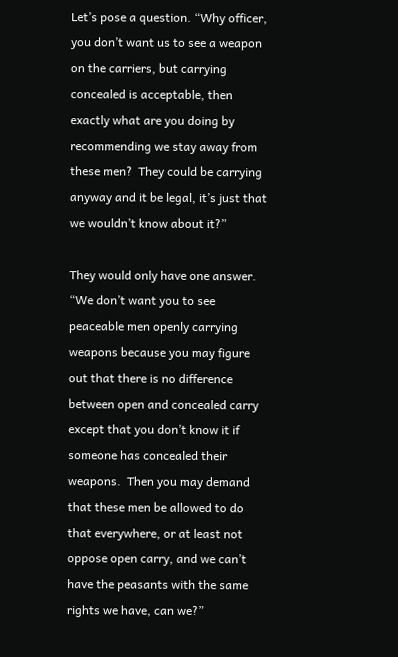Let’s pose a question. “Why officer, you don’t want us to see a weapon on the carriers, but carrying concealed is acceptable, then exactly what are you doing by recommending we stay away from these men?  They could be carrying anyway and it be legal, it’s just that we wouldn’t know about it?”

They would only have one answer.  “We don’t want you to see peaceable men openly carrying weapons because you may figure out that there is no difference between open and concealed carry except that you don’t know it if someone has concealed their weapons.  Then you may demand that these men be allowed to do that everywhere, or at least not oppose open carry, and we can’t have the peasants with the same rights we have, can we?”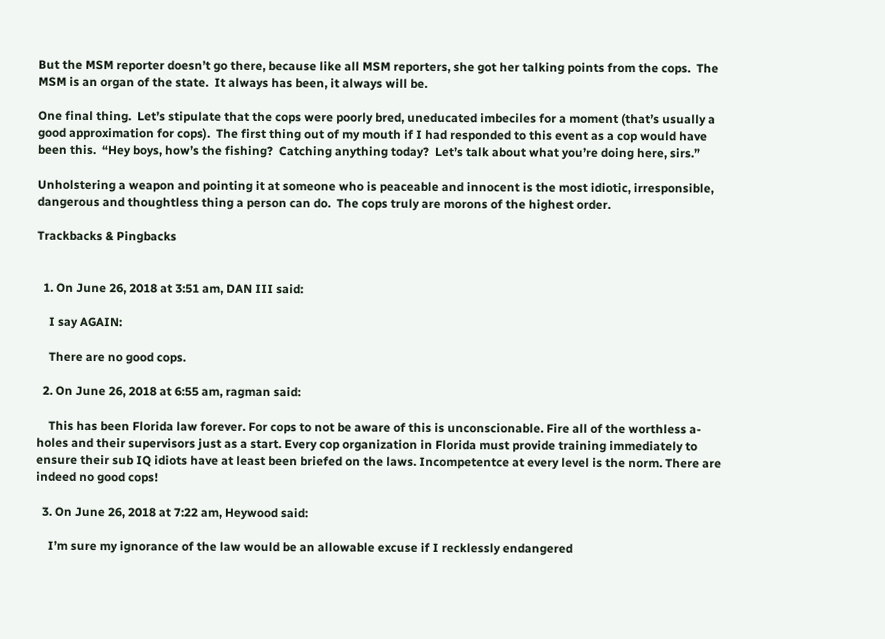But the MSM reporter doesn’t go there, because like all MSM reporters, she got her talking points from the cops.  The MSM is an organ of the state.  It always has been, it always will be.

One final thing.  Let’s stipulate that the cops were poorly bred, uneducated imbeciles for a moment (that’s usually a good approximation for cops).  The first thing out of my mouth if I had responded to this event as a cop would have been this.  “Hey boys, how’s the fishing?  Catching anything today?  Let’s talk about what you’re doing here, sirs.”

Unholstering a weapon and pointing it at someone who is peaceable and innocent is the most idiotic, irresponsible, dangerous and thoughtless thing a person can do.  The cops truly are morons of the highest order.

Trackbacks & Pingbacks


  1. On June 26, 2018 at 3:51 am, DAN III said:

    I say AGAIN:

    There are no good cops.

  2. On June 26, 2018 at 6:55 am, ragman said:

    This has been Florida law forever. For cops to not be aware of this is unconscionable. Fire all of the worthless a-holes and their supervisors just as a start. Every cop organization in Florida must provide training immediately to ensure their sub IQ idiots have at least been briefed on the laws. Incompetentce at every level is the norm. There are indeed no good cops!

  3. On June 26, 2018 at 7:22 am, Heywood said:

    I’m sure my ignorance of the law would be an allowable excuse if I recklessly endangered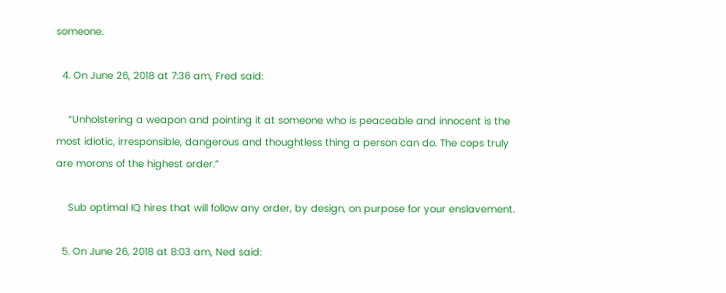someone.

  4. On June 26, 2018 at 7:36 am, Fred said:

    “Unholstering a weapon and pointing it at someone who is peaceable and innocent is the most idiotic, irresponsible, dangerous and thoughtless thing a person can do. The cops truly are morons of the highest order.”

    Sub optimal IQ hires that will follow any order, by design, on purpose for your enslavement.

  5. On June 26, 2018 at 8:03 am, Ned said: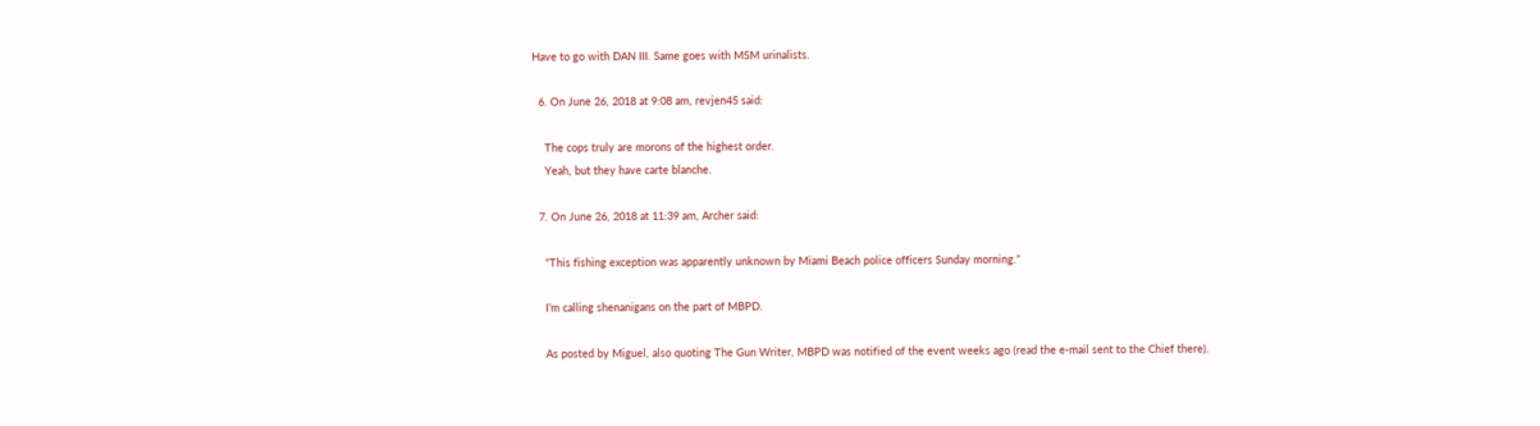Have to go with DAN III. Same goes with MSM urinalists.

  6. On June 26, 2018 at 9:08 am, revjen45 said:

    The cops truly are morons of the highest order.
    Yeah, but they have carte blanche.

  7. On June 26, 2018 at 11:39 am, Archer said:

    “This fishing exception was apparently unknown by Miami Beach police officers Sunday morning.”

    I’m calling shenanigans on the part of MBPD.

    As posted by Miguel, also quoting The Gun Writer, MBPD was notified of the event weeks ago (read the e-mail sent to the Chief there).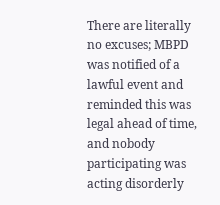There are literally no excuses; MBPD was notified of a lawful event and reminded this was legal ahead of time, and nobody participating was acting disorderly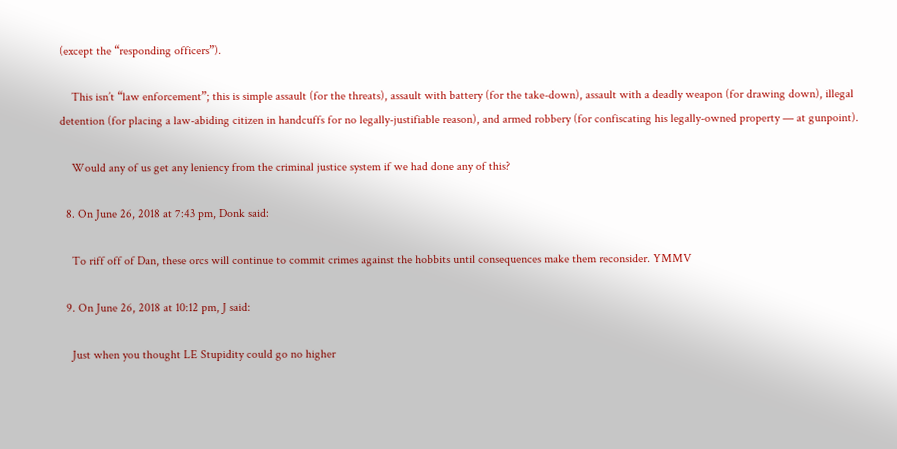(except the “responding officers”).

    This isn’t “law enforcement”; this is simple assault (for the threats), assault with battery (for the take-down), assault with a deadly weapon (for drawing down), illegal detention (for placing a law-abiding citizen in handcuffs for no legally-justifiable reason), and armed robbery (for confiscating his legally-owned property — at gunpoint).

    Would any of us get any leniency from the criminal justice system if we had done any of this?

  8. On June 26, 2018 at 7:43 pm, Donk said:

    To riff off of Dan, these orcs will continue to commit crimes against the hobbits until consequences make them reconsider. YMMV

  9. On June 26, 2018 at 10:12 pm, J said:

    Just when you thought LE Stupidity could go no higher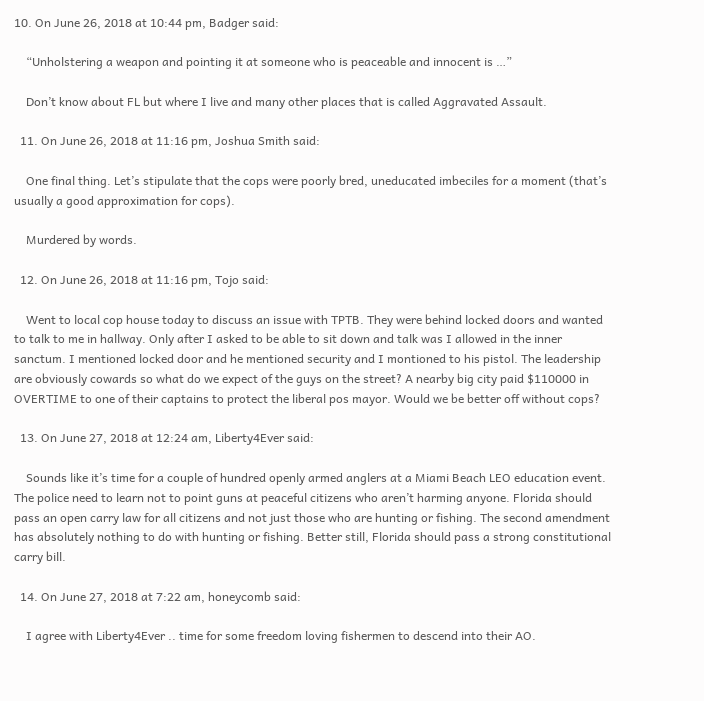10. On June 26, 2018 at 10:44 pm, Badger said:

    “Unholstering a weapon and pointing it at someone who is peaceable and innocent is …”

    Don’t know about FL but where I live and many other places that is called Aggravated Assault.

  11. On June 26, 2018 at 11:16 pm, Joshua Smith said:

    One final thing. Let’s stipulate that the cops were poorly bred, uneducated imbeciles for a moment (that’s usually a good approximation for cops).

    Murdered by words.

  12. On June 26, 2018 at 11:16 pm, Tojo said:

    Went to local cop house today to discuss an issue with TPTB. They were behind locked doors and wanted to talk to me in hallway. Only after I asked to be able to sit down and talk was I allowed in the inner sanctum. I mentioned locked door and he mentioned security and I montioned to his pistol. The leadership are obviously cowards so what do we expect of the guys on the street? A nearby big city paid $110000 in OVERTIME to one of their captains to protect the liberal pos mayor. Would we be better off without cops?

  13. On June 27, 2018 at 12:24 am, Liberty4Ever said:

    Sounds like it’s time for a couple of hundred openly armed anglers at a Miami Beach LEO education event. The police need to learn not to point guns at peaceful citizens who aren’t harming anyone. Florida should pass an open carry law for all citizens and not just those who are hunting or fishing. The second amendment has absolutely nothing to do with hunting or fishing. Better still, Florida should pass a strong constitutional carry bill.

  14. On June 27, 2018 at 7:22 am, honeycomb said:

    I agree with Liberty4Ever .. time for some freedom loving fishermen to descend into their AO.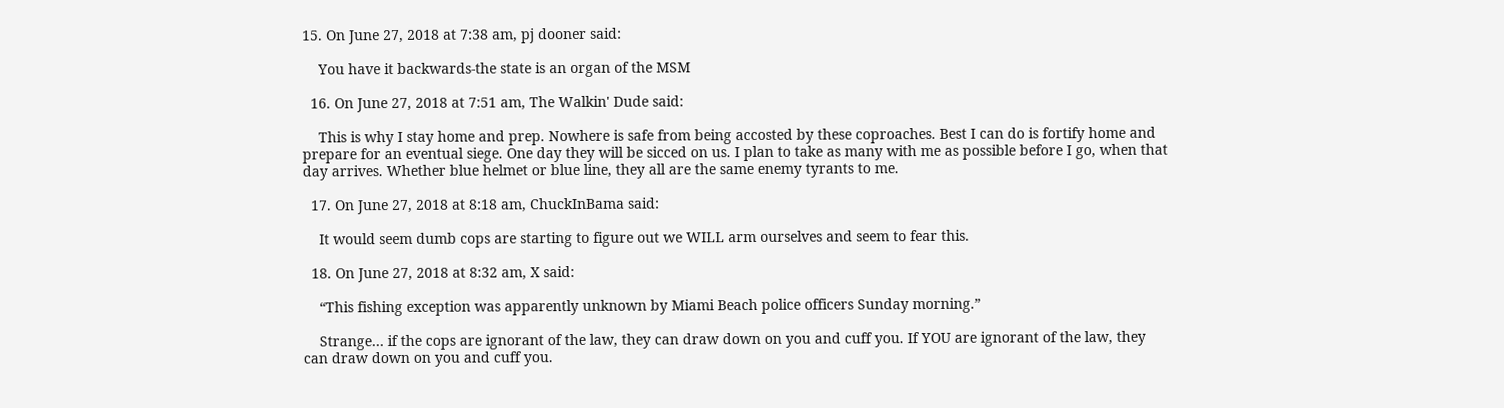15. On June 27, 2018 at 7:38 am, pj dooner said:

    You have it backwards-the state is an organ of the MSM

  16. On June 27, 2018 at 7:51 am, The Walkin' Dude said:

    This is why I stay home and prep. Nowhere is safe from being accosted by these coproaches. Best I can do is fortify home and prepare for an eventual siege. One day they will be sicced on us. I plan to take as many with me as possible before I go, when that day arrives. Whether blue helmet or blue line, they all are the same enemy tyrants to me.

  17. On June 27, 2018 at 8:18 am, ChuckInBama said:

    It would seem dumb cops are starting to figure out we WILL arm ourselves and seem to fear this.

  18. On June 27, 2018 at 8:32 am, X said:

    “This fishing exception was apparently unknown by Miami Beach police officers Sunday morning.”

    Strange… if the cops are ignorant of the law, they can draw down on you and cuff you. If YOU are ignorant of the law, they can draw down on you and cuff you.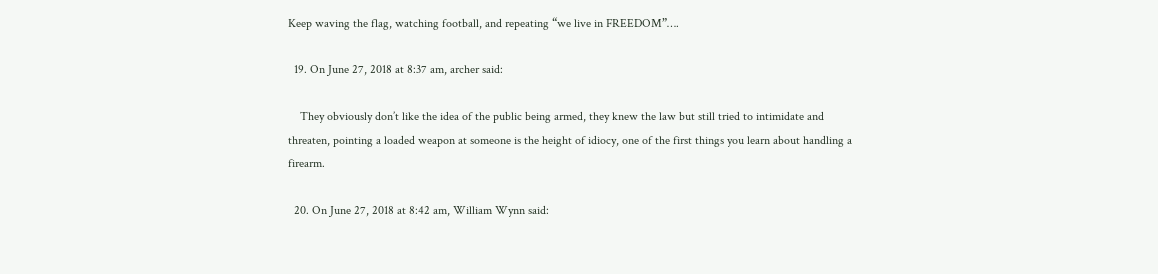Keep waving the flag, watching football, and repeating “we live in FREEDOM”….

  19. On June 27, 2018 at 8:37 am, archer said:

    They obviously don’t like the idea of the public being armed, they knew the law but still tried to intimidate and threaten, pointing a loaded weapon at someone is the height of idiocy, one of the first things you learn about handling a firearm.

  20. On June 27, 2018 at 8:42 am, William Wynn said: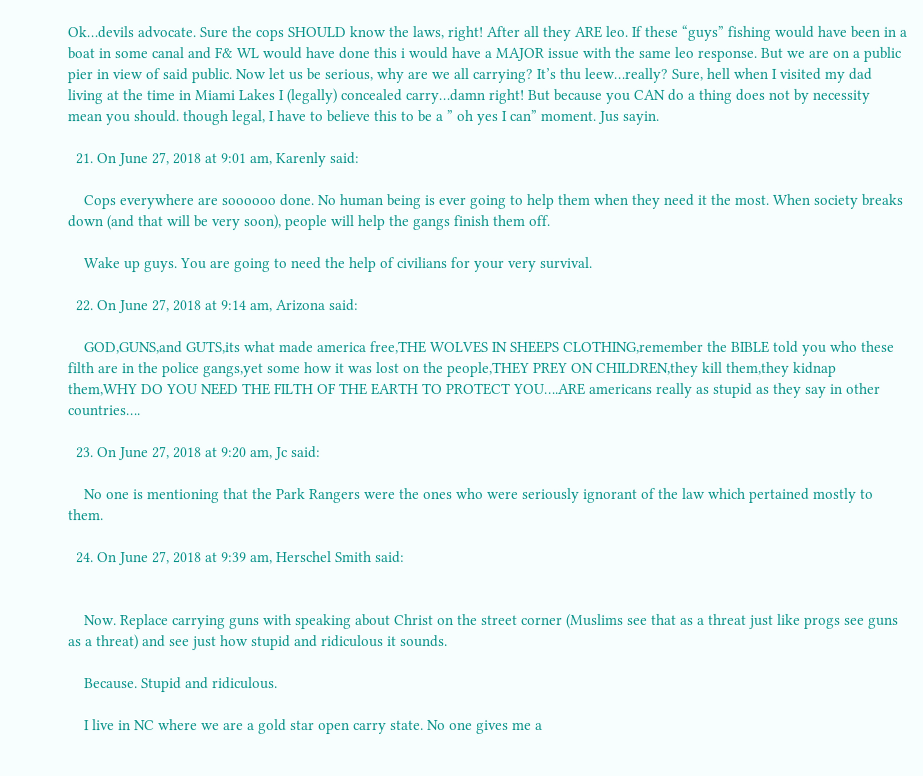Ok…devils advocate. Sure the cops SHOULD know the laws, right! After all they ARE leo. If these “guys” fishing would have been in a boat in some canal and F& WL would have done this i would have a MAJOR issue with the same leo response. But we are on a public pier in view of said public. Now let us be serious, why are we all carrying? It’s thu leew…really? Sure, hell when I visited my dad living at the time in Miami Lakes I (legally) concealed carry…damn right! But because you CAN do a thing does not by necessity mean you should. though legal, I have to believe this to be a ” oh yes I can” moment. Jus sayin.

  21. On June 27, 2018 at 9:01 am, Karenly said:

    Cops everywhere are soooooo done. No human being is ever going to help them when they need it the most. When society breaks down (and that will be very soon), people will help the gangs finish them off.

    Wake up guys. You are going to need the help of civilians for your very survival.

  22. On June 27, 2018 at 9:14 am, Arizona said:

    GOD,GUNS,and GUTS,its what made america free,THE WOLVES IN SHEEPS CLOTHING,remember the BIBLE told you who these filth are in the police gangs,yet some how it was lost on the people,THEY PREY ON CHILDREN,they kill them,they kidnap them,WHY DO YOU NEED THE FILTH OF THE EARTH TO PROTECT YOU….ARE americans really as stupid as they say in other countries….

  23. On June 27, 2018 at 9:20 am, Jc said:

    No one is mentioning that the Park Rangers were the ones who were seriously ignorant of the law which pertained mostly to them.

  24. On June 27, 2018 at 9:39 am, Herschel Smith said:


    Now. Replace carrying guns with speaking about Christ on the street corner (Muslims see that as a threat just like progs see guns as a threat) and see just how stupid and ridiculous it sounds.

    Because. Stupid and ridiculous.

    I live in NC where we are a gold star open carry state. No one gives me a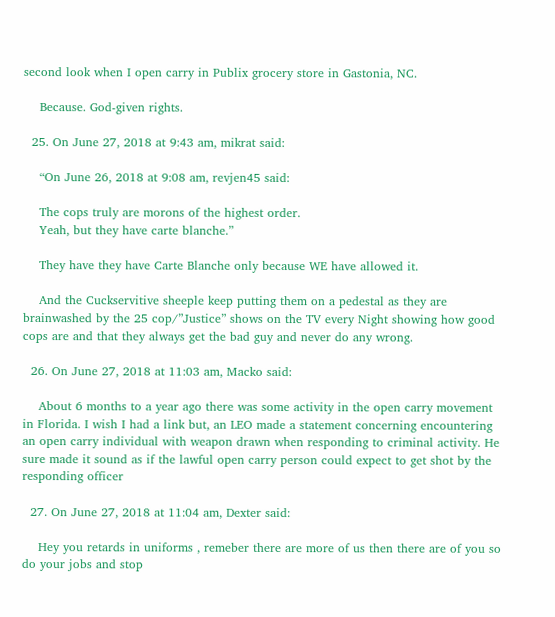second look when I open carry in Publix grocery store in Gastonia, NC.

    Because. God-given rights.

  25. On June 27, 2018 at 9:43 am, mikrat said:

    “On June 26, 2018 at 9:08 am, revjen45 said:

    The cops truly are morons of the highest order.
    Yeah, but they have carte blanche.”

    They have they have Carte Blanche only because WE have allowed it.

    And the Cuckservitive sheeple keep putting them on a pedestal as they are brainwashed by the 25 cop/”Justice” shows on the TV every Night showing how good cops are and that they always get the bad guy and never do any wrong.

  26. On June 27, 2018 at 11:03 am, Macko said:

    About 6 months to a year ago there was some activity in the open carry movement in Florida. I wish I had a link but, an LEO made a statement concerning encountering an open carry individual with weapon drawn when responding to criminal activity. He sure made it sound as if the lawful open carry person could expect to get shot by the responding officer

  27. On June 27, 2018 at 11:04 am, Dexter said:

    Hey you retards in uniforms , remeber there are more of us then there are of you so do your jobs and stop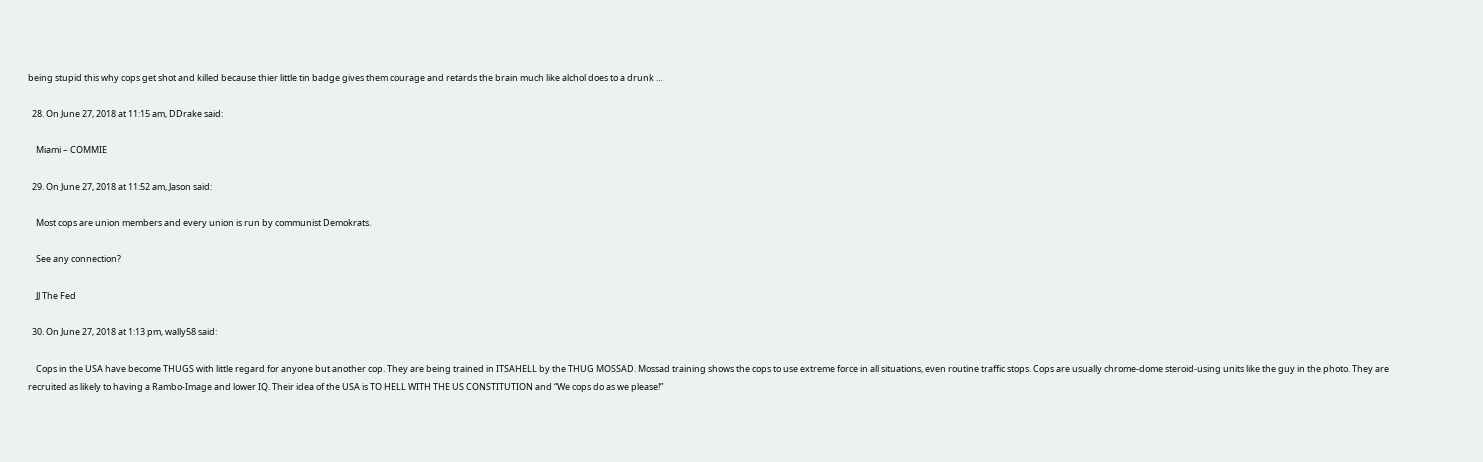being stupid this why cops get shot and killed because thier little tin badge gives them courage and retards the brain much like alchol does to a drunk …

  28. On June 27, 2018 at 11:15 am, DDrake said:

    Miami – COMMIE

  29. On June 27, 2018 at 11:52 am, Jason said:

    Most cops are union members and every union is run by communist Demokrats.

    See any connection?

    JJ The Fed

  30. On June 27, 2018 at 1:13 pm, wally58 said:

    Cops in the USA have become THUGS with little regard for anyone but another cop. They are being trained in ITSAHELL by the THUG MOSSAD. Mossad training shows the cops to use extreme force in all situations, even routine traffic stops. Cops are usually chrome-dome steroid-using units like the guy in the photo. They are recruited as likely to having a Rambo-Image and lower IQ. Their idea of the USA is TO HELL WITH THE US CONSTITUTION and “We cops do as we please!”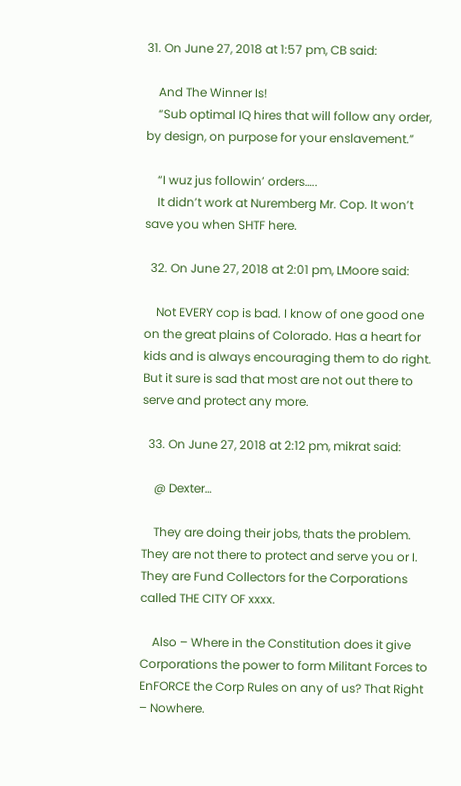31. On June 27, 2018 at 1:57 pm, CB said:

    And The Winner Is!
    “Sub optimal IQ hires that will follow any order, by design, on purpose for your enslavement.”

    “I wuz jus followin’ orders…..
    It didn’t work at Nuremberg Mr. Cop. It won’t save you when SHTF here.

  32. On June 27, 2018 at 2:01 pm, LMoore said:

    Not EVERY cop is bad. I know of one good one on the great plains of Colorado. Has a heart for kids and is always encouraging them to do right. But it sure is sad that most are not out there to serve and protect any more.

  33. On June 27, 2018 at 2:12 pm, mikrat said:

    @ Dexter…

    They are doing their jobs, thats the problem. They are not there to protect and serve you or I. They are Fund Collectors for the Corporations called THE CITY OF xxxx.

    Also – Where in the Constitution does it give Corporations the power to form Militant Forces to EnFORCE the Corp Rules on any of us? That Right – Nowhere.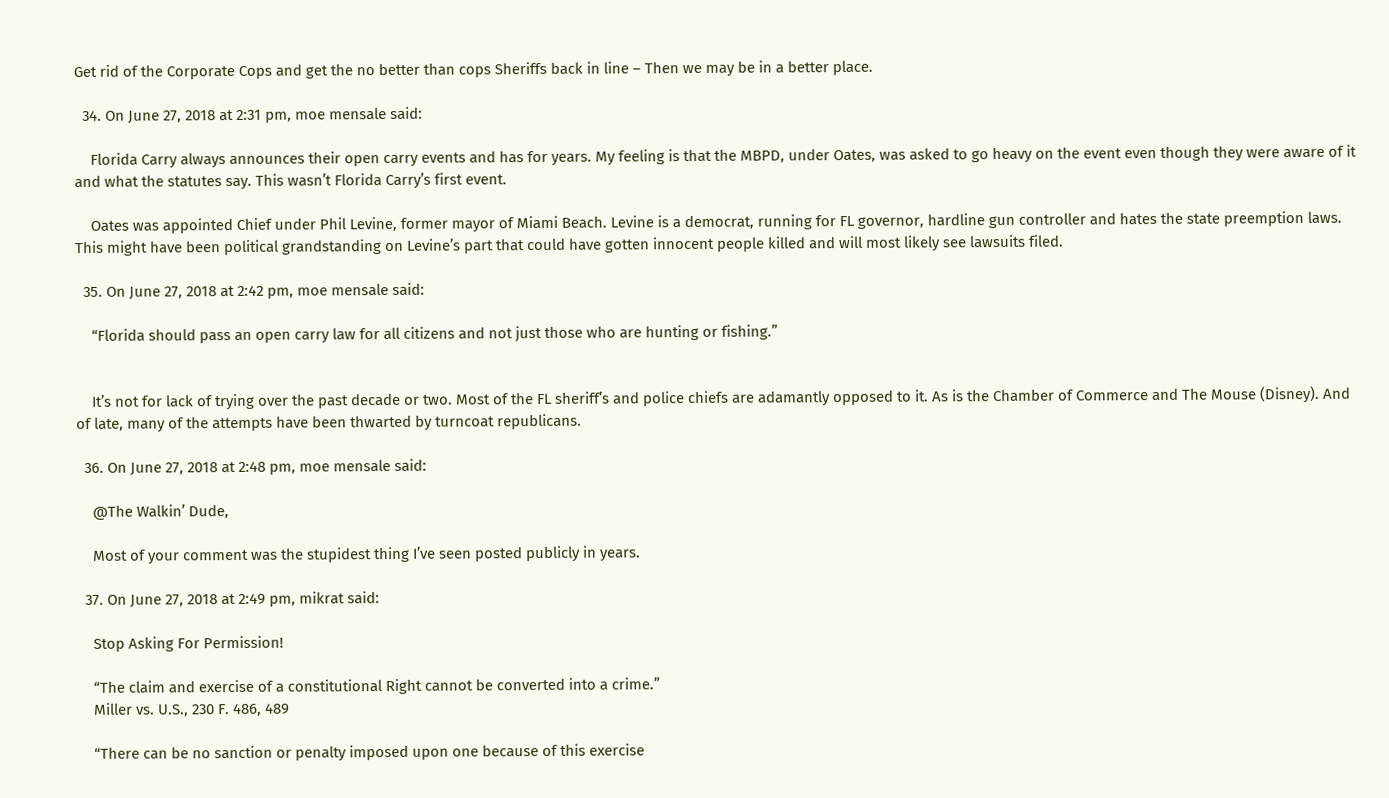Get rid of the Corporate Cops and get the no better than cops Sheriffs back in line – Then we may be in a better place.

  34. On June 27, 2018 at 2:31 pm, moe mensale said:

    Florida Carry always announces their open carry events and has for years. My feeling is that the MBPD, under Oates, was asked to go heavy on the event even though they were aware of it and what the statutes say. This wasn’t Florida Carry’s first event.

    Oates was appointed Chief under Phil Levine, former mayor of Miami Beach. Levine is a democrat, running for FL governor, hardline gun controller and hates the state preemption laws. This might have been political grandstanding on Levine’s part that could have gotten innocent people killed and will most likely see lawsuits filed.

  35. On June 27, 2018 at 2:42 pm, moe mensale said:

    “Florida should pass an open carry law for all citizens and not just those who are hunting or fishing.”


    It’s not for lack of trying over the past decade or two. Most of the FL sheriff’s and police chiefs are adamantly opposed to it. As is the Chamber of Commerce and The Mouse (Disney). And of late, many of the attempts have been thwarted by turncoat republicans.

  36. On June 27, 2018 at 2:48 pm, moe mensale said:

    @The Walkin’ Dude,

    Most of your comment was the stupidest thing I’ve seen posted publicly in years.

  37. On June 27, 2018 at 2:49 pm, mikrat said:

    Stop Asking For Permission!

    “The claim and exercise of a constitutional Right cannot be converted into a crime.”
    Miller vs. U.S., 230 F. 486, 489

    “There can be no sanction or penalty imposed upon one because of this exercise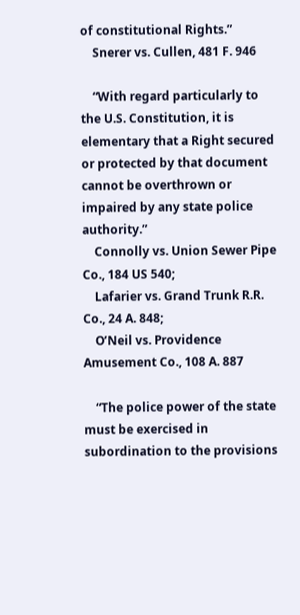of constitutional Rights.”
    Snerer vs. Cullen, 481 F. 946

    “With regard particularly to the U.S. Constitution, it is elementary that a Right secured or protected by that document cannot be overthrown or impaired by any state police authority.”
    Connolly vs. Union Sewer Pipe Co., 184 US 540;
    Lafarier vs. Grand Trunk R.R. Co., 24 A. 848;
    O’Neil vs. Providence Amusement Co., 108 A. 887

    “The police power of the state must be exercised in subordination to the provisions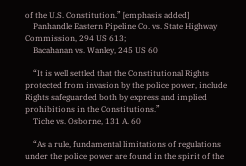of the U.S. Constitution.” [emphasis added]
    Panhandle Eastern Pipeline Co. vs. State Highway Commission, 294 US 613;
    Bacahanan vs. Wanley, 245 US 60

    “It is well settled that the Constitutional Rights protected from invasion by the police power, include Rights safeguarded both by express and implied prohibitions in the Constitutions.”
    Tiche vs. Osborne, 131 A. 60

    “As a rule, fundamental limitations of regulations under the police power are found in the spirit of the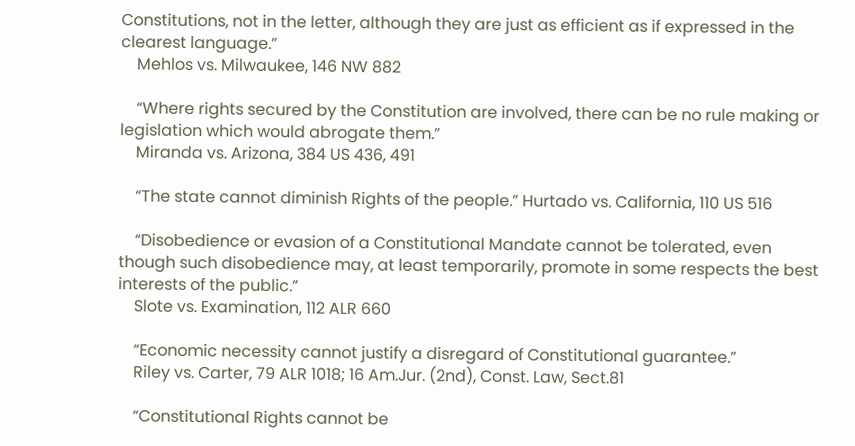Constitutions, not in the letter, although they are just as efficient as if expressed in the clearest language.”
    Mehlos vs. Milwaukee, 146 NW 882

    “Where rights secured by the Constitution are involved, there can be no rule making or legislation which would abrogate them.”
    Miranda vs. Arizona, 384 US 436, 491

    “The state cannot diminish Rights of the people.” Hurtado vs. California, 110 US 516

    “Disobedience or evasion of a Constitutional Mandate cannot be tolerated, even though such disobedience may, at least temporarily, promote in some respects the best interests of the public.”
    Slote vs. Examination, 112 ALR 660

    “Economic necessity cannot justify a disregard of Constitutional guarantee.”
    Riley vs. Carter, 79 ALR 1018; 16 Am.Jur. (2nd), Const. Law, Sect.81

    “Constitutional Rights cannot be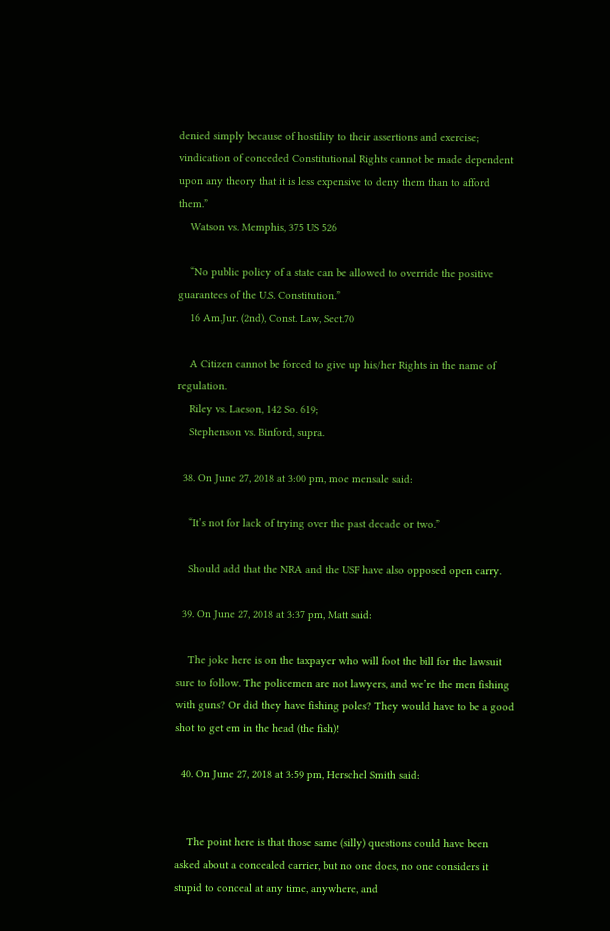denied simply because of hostility to their assertions and exercise; vindication of conceded Constitutional Rights cannot be made dependent upon any theory that it is less expensive to deny them than to afford them.”
    Watson vs. Memphis, 375 US 526

    “No public policy of a state can be allowed to override the positive guarantees of the U.S. Constitution.”
    16 Am.Jur. (2nd), Const. Law, Sect.70

    A Citizen cannot be forced to give up his/her Rights in the name of regulation.
    Riley vs. Laeson, 142 So. 619;
    Stephenson vs. Binford, supra.

  38. On June 27, 2018 at 3:00 pm, moe mensale said:

    “It’s not for lack of trying over the past decade or two.”

    Should add that the NRA and the USF have also opposed open carry.

  39. On June 27, 2018 at 3:37 pm, Matt said:

    The joke here is on the taxpayer who will foot the bill for the lawsuit sure to follow. The policemen are not lawyers, and we’re the men fishing with guns? Or did they have fishing poles? They would have to be a good shot to get em in the head (the fish)!

  40. On June 27, 2018 at 3:59 pm, Herschel Smith said:


    The point here is that those same (silly) questions could have been asked about a concealed carrier, but no one does, no one considers it stupid to conceal at any time, anywhere, and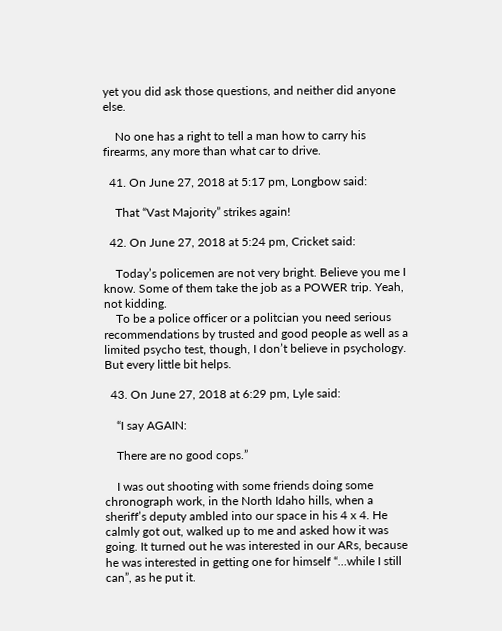yet you did ask those questions, and neither did anyone else.

    No one has a right to tell a man how to carry his firearms, any more than what car to drive.

  41. On June 27, 2018 at 5:17 pm, Longbow said:

    That “Vast Majority” strikes again!

  42. On June 27, 2018 at 5:24 pm, Cricket said:

    Today’s policemen are not very bright. Believe you me I know. Some of them take the job as a POWER trip. Yeah, not kidding.
    To be a police officer or a politcian you need serious recommendations by trusted and good people as well as a limited psycho test, though, I don’t believe in psychology. But every little bit helps.

  43. On June 27, 2018 at 6:29 pm, Lyle said:

    “I say AGAIN:

    There are no good cops.”

    I was out shooting with some friends doing some chronograph work, in the North Idaho hills, when a sheriff’s deputy ambled into our space in his 4 x 4. He calmly got out, walked up to me and asked how it was going. It turned out he was interested in our ARs, because he was interested in getting one for himself “…while I still can”, as he put it.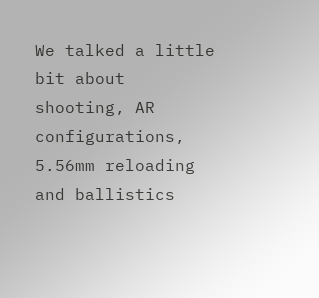We talked a little bit about shooting, AR configurations, 5.56mm reloading and ballistics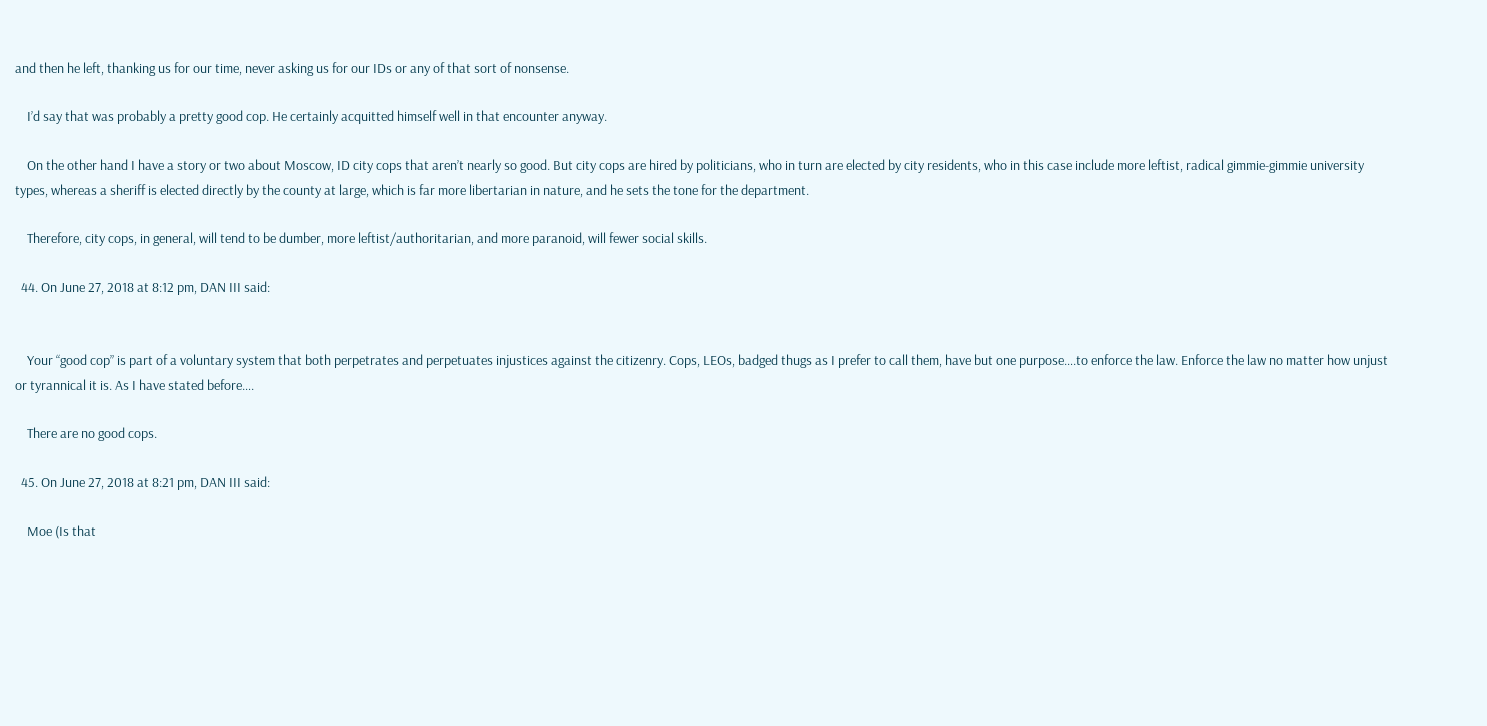and then he left, thanking us for our time, never asking us for our IDs or any of that sort of nonsense.

    I’d say that was probably a pretty good cop. He certainly acquitted himself well in that encounter anyway.

    On the other hand I have a story or two about Moscow, ID city cops that aren’t nearly so good. But city cops are hired by politicians, who in turn are elected by city residents, who in this case include more leftist, radical gimmie-gimmie university types, whereas a sheriff is elected directly by the county at large, which is far more libertarian in nature, and he sets the tone for the department.

    Therefore, city cops, in general, will tend to be dumber, more leftist/authoritarian, and more paranoid, will fewer social skills.

  44. On June 27, 2018 at 8:12 pm, DAN III said:


    Your “good cop” is part of a voluntary system that both perpetrates and perpetuates injustices against the citizenry. Cops, LEOs, badged thugs as I prefer to call them, have but one purpose….to enforce the law. Enforce the law no matter how unjust or tyrannical it is. As I have stated before….

    There are no good cops.

  45. On June 27, 2018 at 8:21 pm, DAN III said:

    Moe (Is that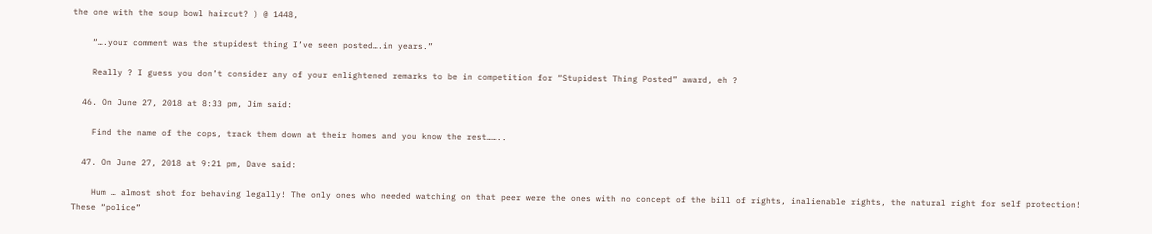the one with the soup bowl haircut? ) @ 1448,

    “….your comment was the stupidest thing I’ve seen posted….in years.”

    Really ? I guess you don’t consider any of your enlightened remarks to be in competition for “Stupidest Thing Posted” award, eh ?

  46. On June 27, 2018 at 8:33 pm, Jim said:

    Find the name of the cops, track them down at their homes and you know the rest……..

  47. On June 27, 2018 at 9:21 pm, Dave said:

    Hum … almost shot for behaving legally! The only ones who needed watching on that peer were the ones with no concept of the bill of rights, inalienable rights, the natural right for self protection! These “police”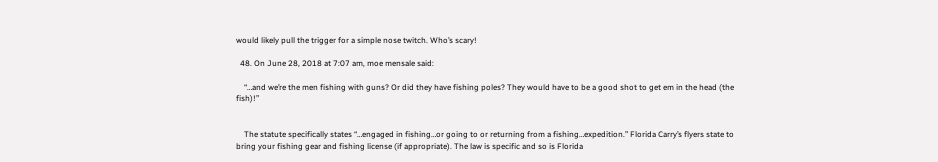would likely pull the trigger for a simple nose twitch. Who’s scary!

  48. On June 28, 2018 at 7:07 am, moe mensale said:

    “…and we’re the men fishing with guns? Or did they have fishing poles? They would have to be a good shot to get em in the head (the fish)!”


    The statute specifically states “…engaged in fishing…or going to or returning from a fishing…expedition.” Florida Carry’s flyers state to bring your fishing gear and fishing license (if appropriate). The law is specific and so is Florida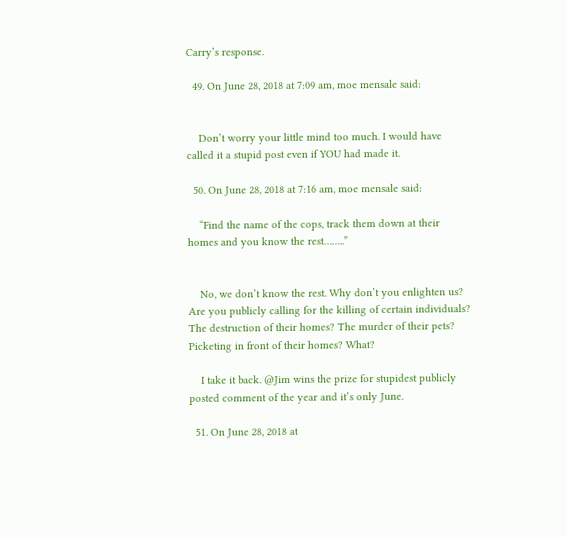Carry’s response.

  49. On June 28, 2018 at 7:09 am, moe mensale said:


    Don’t worry your little mind too much. I would have called it a stupid post even if YOU had made it.

  50. On June 28, 2018 at 7:16 am, moe mensale said:

    “Find the name of the cops, track them down at their homes and you know the rest……..”


    No, we don’t know the rest. Why don’t you enlighten us? Are you publicly calling for the killing of certain individuals? The destruction of their homes? The murder of their pets? Picketing in front of their homes? What?

    I take it back. @Jim wins the prize for stupidest publicly posted comment of the year and it’s only June.

  51. On June 28, 2018 at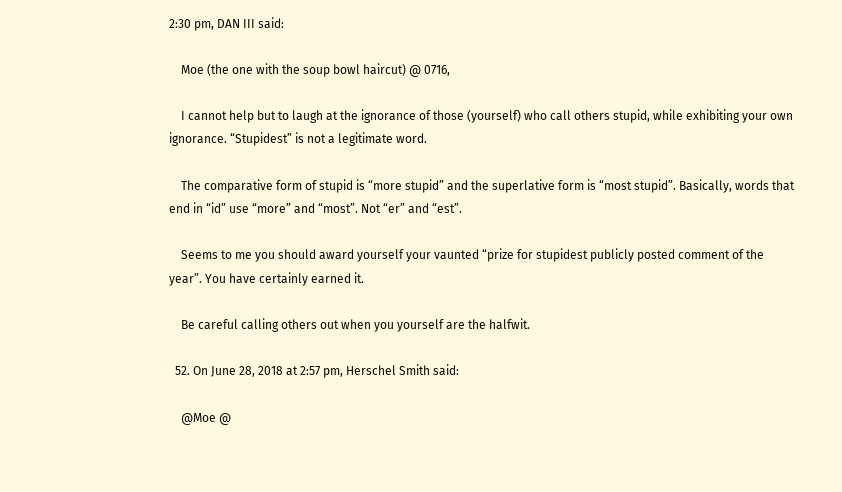2:30 pm, DAN III said:

    Moe (the one with the soup bowl haircut) @ 0716,

    I cannot help but to laugh at the ignorance of those (yourself) who call others stupid, while exhibiting your own ignorance. “Stupidest” is not a legitimate word.

    The comparative form of stupid is “more stupid” and the superlative form is “most stupid”. Basically, words that end in “id” use “more” and “most”. Not “er” and “est”.

    Seems to me you should award yourself your vaunted “prize for stupidest publicly posted comment of the year”. You have certainly earned it.

    Be careful calling others out when you yourself are the halfwit.

  52. On June 28, 2018 at 2:57 pm, Herschel Smith said:

    @Moe @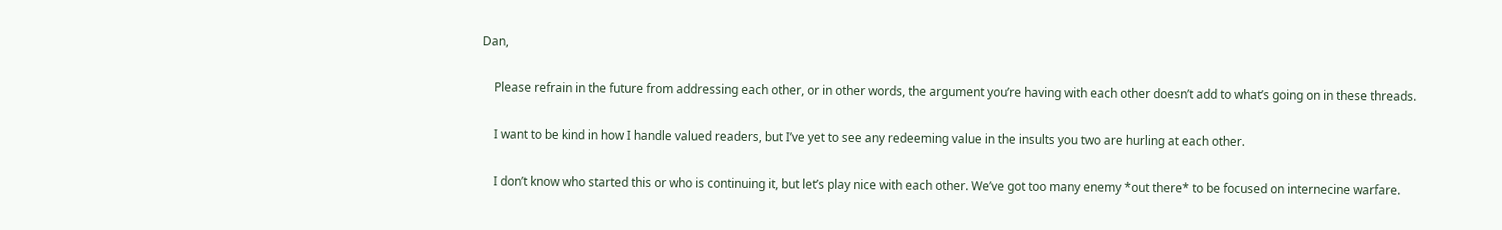Dan,

    Please refrain in the future from addressing each other, or in other words, the argument you’re having with each other doesn’t add to what’s going on in these threads.

    I want to be kind in how I handle valued readers, but I’ve yet to see any redeeming value in the insults you two are hurling at each other.

    I don’t know who started this or who is continuing it, but let’s play nice with each other. We’ve got too many enemy *out there* to be focused on internecine warfare.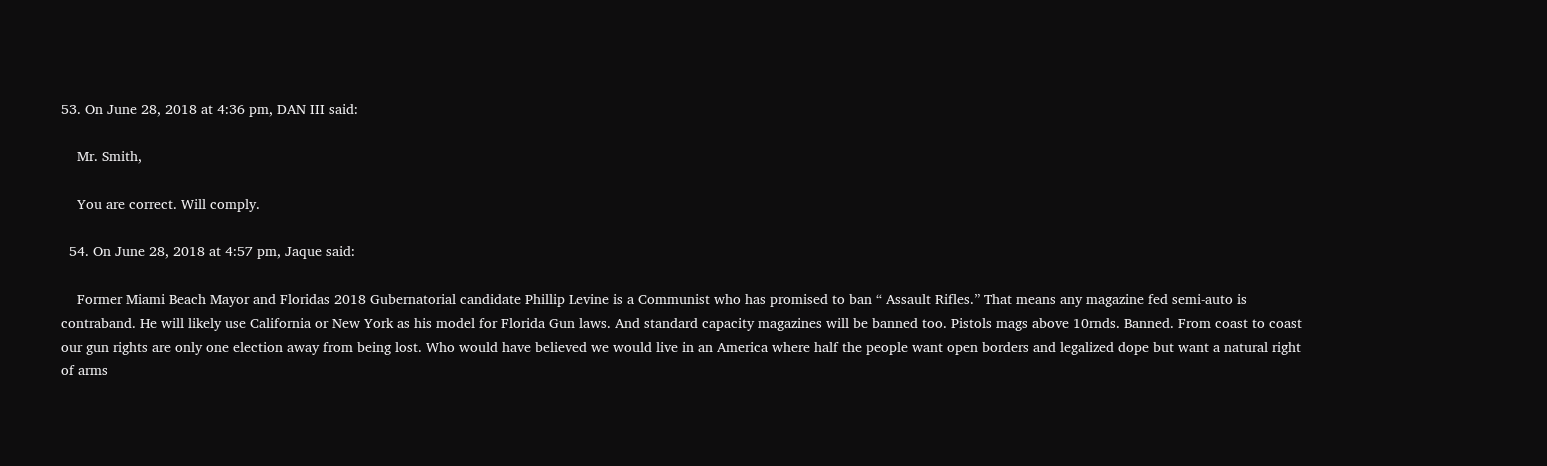53. On June 28, 2018 at 4:36 pm, DAN III said:

    Mr. Smith,

    You are correct. Will comply.

  54. On June 28, 2018 at 4:57 pm, Jaque said:

    Former Miami Beach Mayor and Floridas 2018 Gubernatorial candidate Phillip Levine is a Communist who has promised to ban “ Assault Rifles.” That means any magazine fed semi-auto is contraband. He will likely use California or New York as his model for Florida Gun laws. And standard capacity magazines will be banned too. Pistols mags above 10rnds. Banned. From coast to coast our gun rights are only one election away from being lost. Who would have believed we would live in an America where half the people want open borders and legalized dope but want a natural right of arms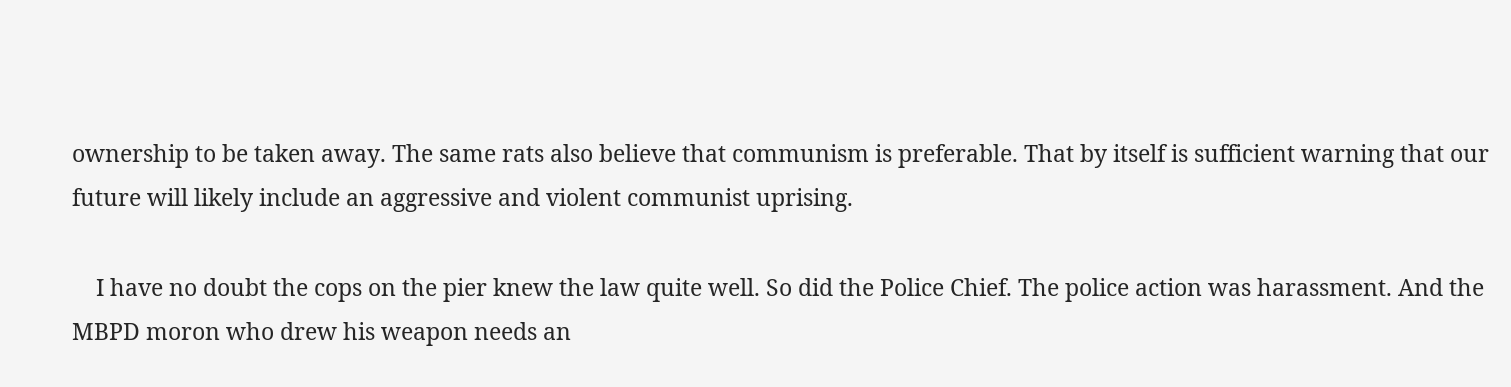ownership to be taken away. The same rats also believe that communism is preferable. That by itself is sufficient warning that our future will likely include an aggressive and violent communist uprising.

    I have no doubt the cops on the pier knew the law quite well. So did the Police Chief. The police action was harassment. And the MBPD moron who drew his weapon needs an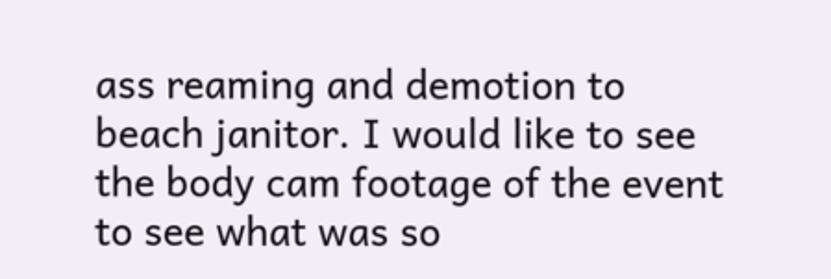ass reaming and demotion to beach janitor. I would like to see the body cam footage of the event to see what was so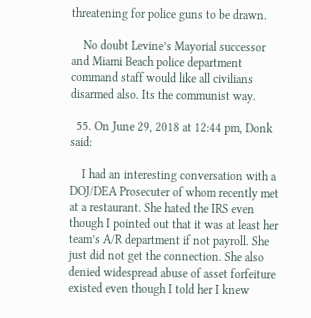threatening for police guns to be drawn.

    No doubt Levine’s Mayorial successor and Miami Beach police department command staff would like all civilians disarmed also. Its the communist way.

  55. On June 29, 2018 at 12:44 pm, Donk said:

    I had an interesting conversation with a DOJ/DEA Prosecuter of whom recently met at a restaurant. She hated the IRS even though I pointed out that it was at least her team’s A/R department if not payroll. She just did not get the connection. She also denied widespread abuse of asset forfeiture existed even though I told her I knew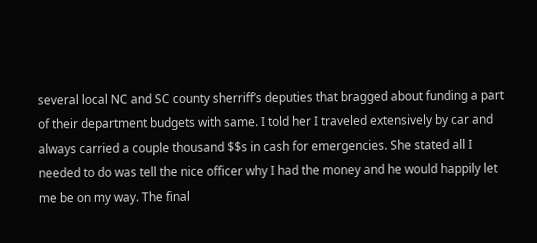several local NC and SC county sherriff’s deputies that bragged about funding a part of their department budgets with same. I told her I traveled extensively by car and always carried a couple thousand $$s in cash for emergencies. She stated all I needed to do was tell the nice officer why I had the money and he would happily let me be on my way. The final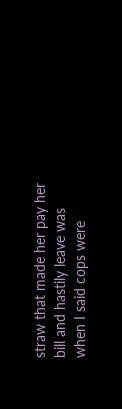straw that made her pay her bill and hastily leave was when I said cops were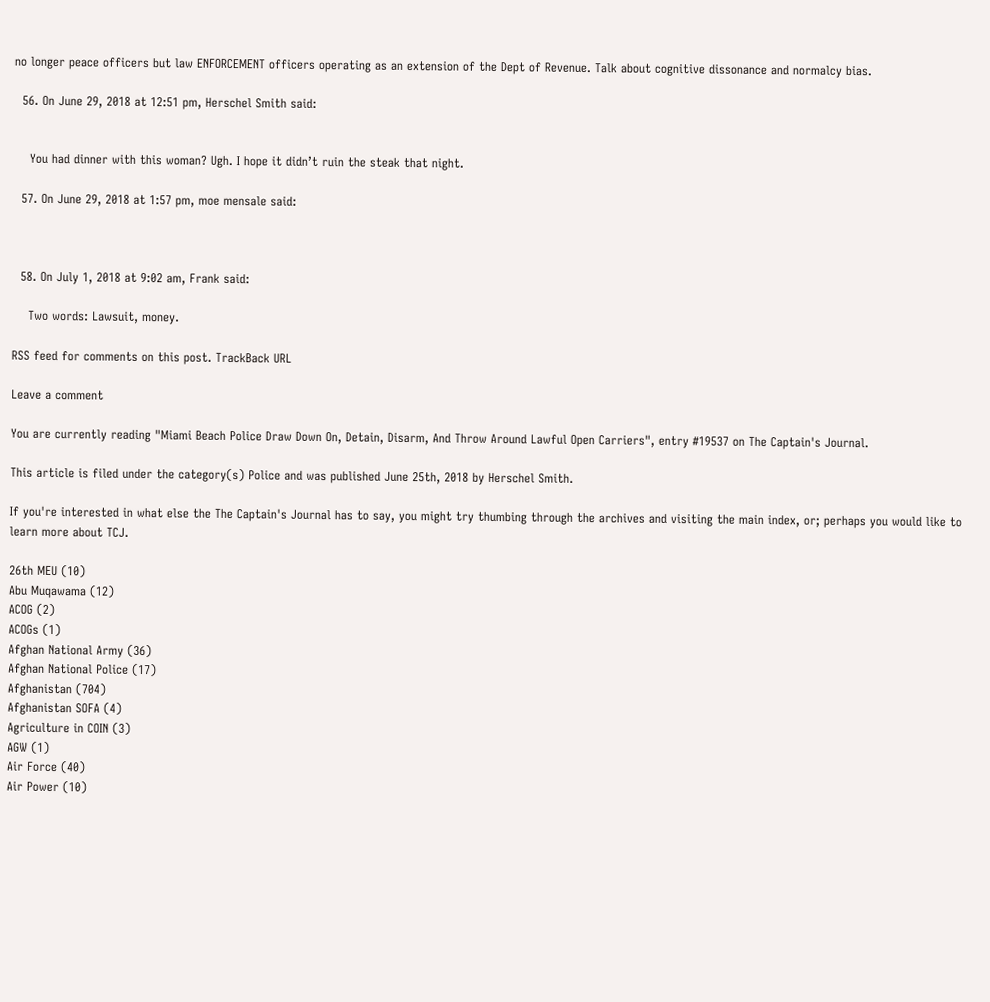no longer peace officers but law ENFORCEMENT officers operating as an extension of the Dept of Revenue. Talk about cognitive dissonance and normalcy bias.

  56. On June 29, 2018 at 12:51 pm, Herschel Smith said:


    You had dinner with this woman? Ugh. I hope it didn’t ruin the steak that night.

  57. On June 29, 2018 at 1:57 pm, moe mensale said:



  58. On July 1, 2018 at 9:02 am, Frank said:

    Two words: Lawsuit, money.

RSS feed for comments on this post. TrackBack URL

Leave a comment

You are currently reading "Miami Beach Police Draw Down On, Detain, Disarm, And Throw Around Lawful Open Carriers", entry #19537 on The Captain's Journal.

This article is filed under the category(s) Police and was published June 25th, 2018 by Herschel Smith.

If you're interested in what else the The Captain's Journal has to say, you might try thumbing through the archives and visiting the main index, or; perhaps you would like to learn more about TCJ.

26th MEU (10)
Abu Muqawama (12)
ACOG (2)
ACOGs (1)
Afghan National Army (36)
Afghan National Police (17)
Afghanistan (704)
Afghanistan SOFA (4)
Agriculture in COIN (3)
AGW (1)
Air Force (40)
Air Power (10)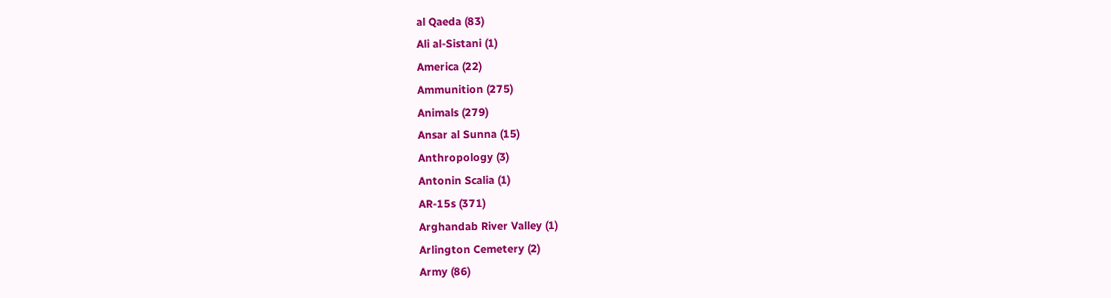al Qaeda (83)
Ali al-Sistani (1)
America (22)
Ammunition (275)
Animals (279)
Ansar al Sunna (15)
Anthropology (3)
Antonin Scalia (1)
AR-15s (371)
Arghandab River Valley (1)
Arlington Cemetery (2)
Army (86)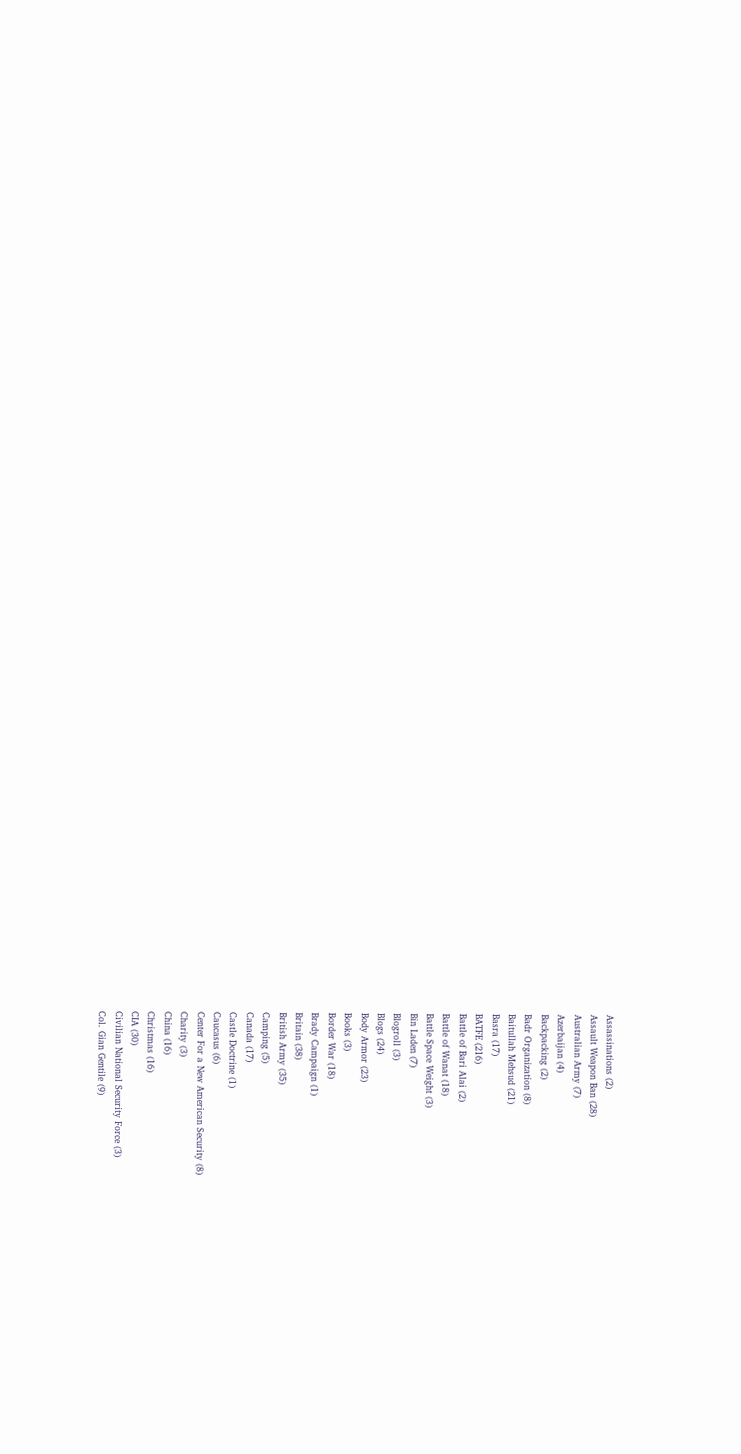Assassinations (2)
Assault Weapon Ban (28)
Australian Army (7)
Azerbaijan (4)
Backpacking (2)
Badr Organization (8)
Baitullah Mehsud (21)
Basra (17)
BATFE (216)
Battle of Bari Alai (2)
Battle of Wanat (18)
Battle Space Weight (3)
Bin Laden (7)
Blogroll (3)
Blogs (24)
Body Armor (23)
Books (3)
Border War (18)
Brady Campaign (1)
Britain (38)
British Army (35)
Camping (5)
Canada (17)
Castle Doctrine (1)
Caucasus (6)
Center For a New American Security (8)
Charity (3)
China (16)
Christmas (16)
CIA (30)
Civilian National Security Force (3)
Col. Gian Gentile (9)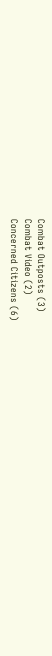Combat Outposts (3)
Combat Video (2)
Concerned Citizens (6)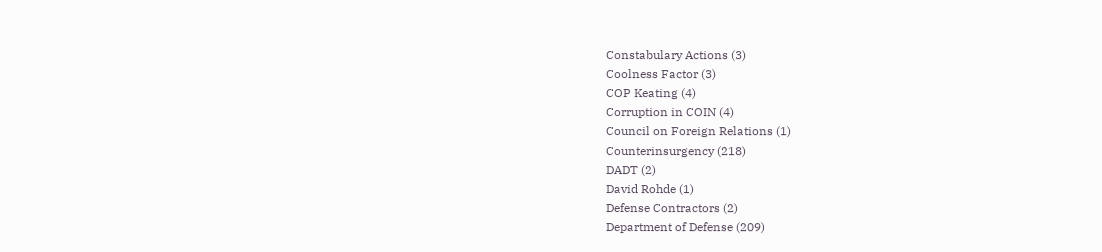Constabulary Actions (3)
Coolness Factor (3)
COP Keating (4)
Corruption in COIN (4)
Council on Foreign Relations (1)
Counterinsurgency (218)
DADT (2)
David Rohde (1)
Defense Contractors (2)
Department of Defense (209)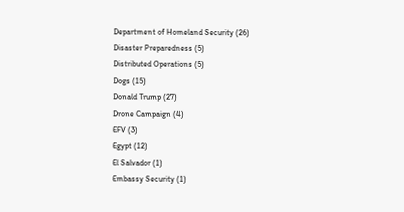Department of Homeland Security (26)
Disaster Preparedness (5)
Distributed Operations (5)
Dogs (15)
Donald Trump (27)
Drone Campaign (4)
EFV (3)
Egypt (12)
El Salvador (1)
Embassy Security (1)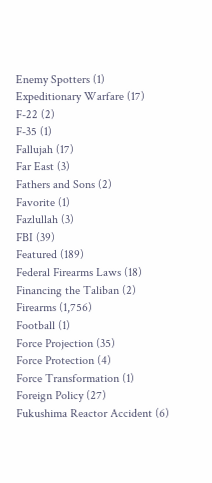Enemy Spotters (1)
Expeditionary Warfare (17)
F-22 (2)
F-35 (1)
Fallujah (17)
Far East (3)
Fathers and Sons (2)
Favorite (1)
Fazlullah (3)
FBI (39)
Featured (189)
Federal Firearms Laws (18)
Financing the Taliban (2)
Firearms (1,756)
Football (1)
Force Projection (35)
Force Protection (4)
Force Transformation (1)
Foreign Policy (27)
Fukushima Reactor Accident (6)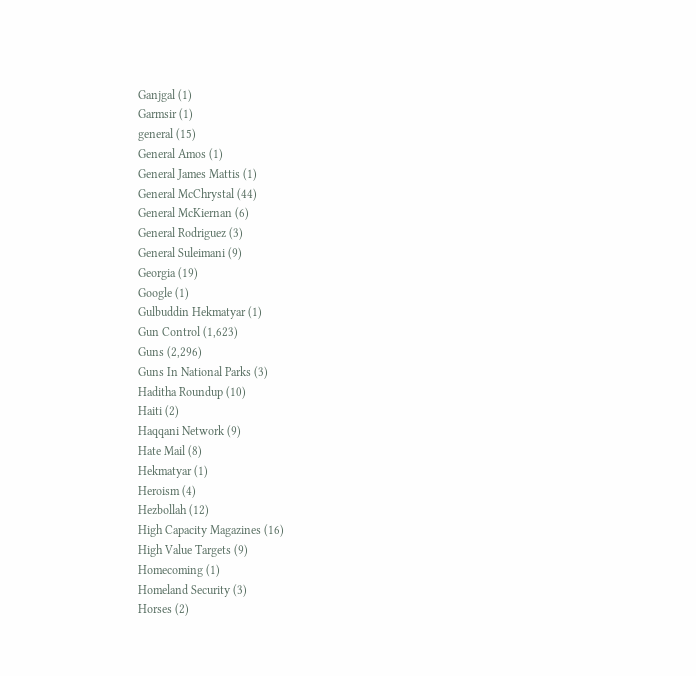Ganjgal (1)
Garmsir (1)
general (15)
General Amos (1)
General James Mattis (1)
General McChrystal (44)
General McKiernan (6)
General Rodriguez (3)
General Suleimani (9)
Georgia (19)
Google (1)
Gulbuddin Hekmatyar (1)
Gun Control (1,623)
Guns (2,296)
Guns In National Parks (3)
Haditha Roundup (10)
Haiti (2)
Haqqani Network (9)
Hate Mail (8)
Hekmatyar (1)
Heroism (4)
Hezbollah (12)
High Capacity Magazines (16)
High Value Targets (9)
Homecoming (1)
Homeland Security (3)
Horses (2)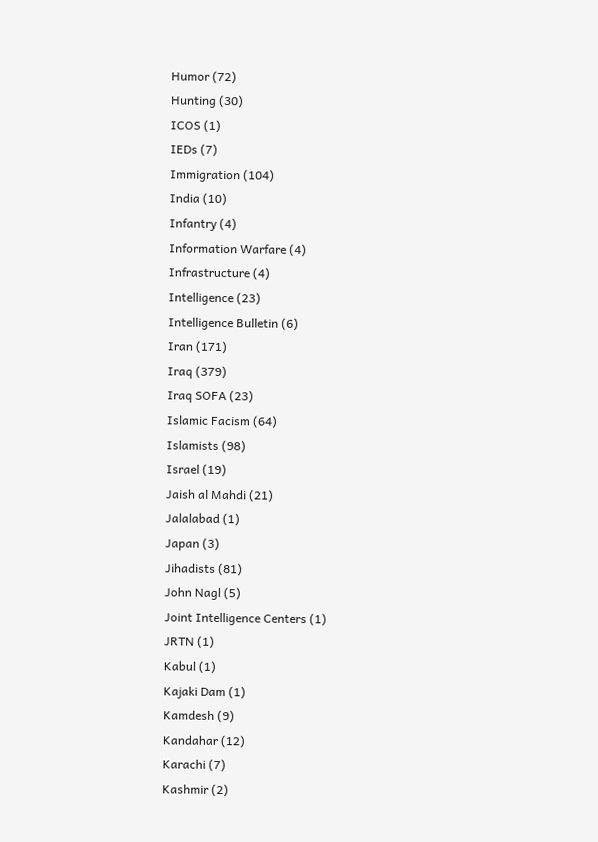Humor (72)
Hunting (30)
ICOS (1)
IEDs (7)
Immigration (104)
India (10)
Infantry (4)
Information Warfare (4)
Infrastructure (4)
Intelligence (23)
Intelligence Bulletin (6)
Iran (171)
Iraq (379)
Iraq SOFA (23)
Islamic Facism (64)
Islamists (98)
Israel (19)
Jaish al Mahdi (21)
Jalalabad (1)
Japan (3)
Jihadists (81)
John Nagl (5)
Joint Intelligence Centers (1)
JRTN (1)
Kabul (1)
Kajaki Dam (1)
Kamdesh (9)
Kandahar (12)
Karachi (7)
Kashmir (2)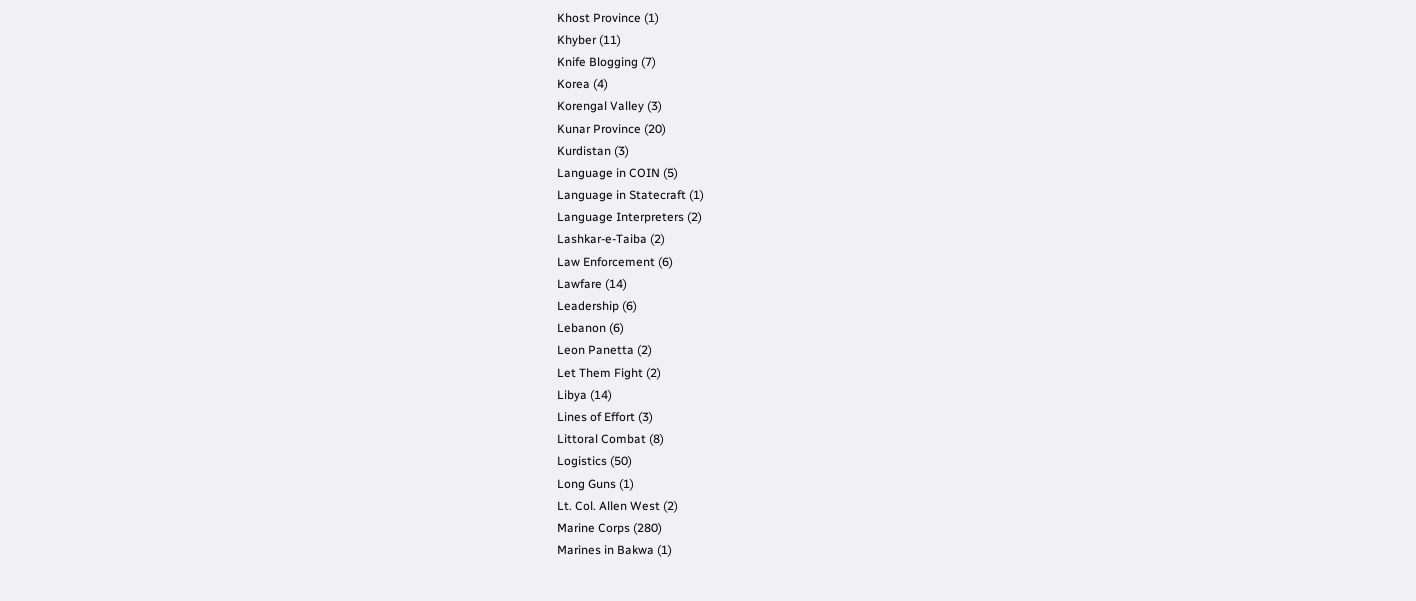Khost Province (1)
Khyber (11)
Knife Blogging (7)
Korea (4)
Korengal Valley (3)
Kunar Province (20)
Kurdistan (3)
Language in COIN (5)
Language in Statecraft (1)
Language Interpreters (2)
Lashkar-e-Taiba (2)
Law Enforcement (6)
Lawfare (14)
Leadership (6)
Lebanon (6)
Leon Panetta (2)
Let Them Fight (2)
Libya (14)
Lines of Effort (3)
Littoral Combat (8)
Logistics (50)
Long Guns (1)
Lt. Col. Allen West (2)
Marine Corps (280)
Marines in Bakwa (1)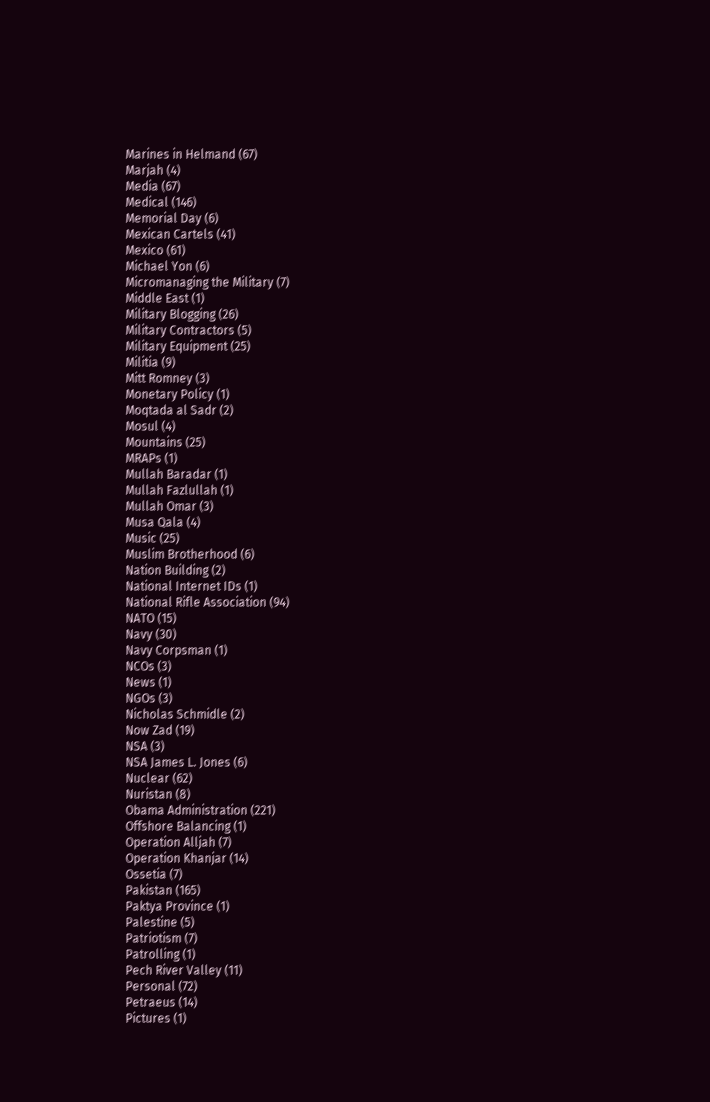Marines in Helmand (67)
Marjah (4)
Media (67)
Medical (146)
Memorial Day (6)
Mexican Cartels (41)
Mexico (61)
Michael Yon (6)
Micromanaging the Military (7)
Middle East (1)
Military Blogging (26)
Military Contractors (5)
Military Equipment (25)
Militia (9)
Mitt Romney (3)
Monetary Policy (1)
Moqtada al Sadr (2)
Mosul (4)
Mountains (25)
MRAPs (1)
Mullah Baradar (1)
Mullah Fazlullah (1)
Mullah Omar (3)
Musa Qala (4)
Music (25)
Muslim Brotherhood (6)
Nation Building (2)
National Internet IDs (1)
National Rifle Association (94)
NATO (15)
Navy (30)
Navy Corpsman (1)
NCOs (3)
News (1)
NGOs (3)
Nicholas Schmidle (2)
Now Zad (19)
NSA (3)
NSA James L. Jones (6)
Nuclear (62)
Nuristan (8)
Obama Administration (221)
Offshore Balancing (1)
Operation Alljah (7)
Operation Khanjar (14)
Ossetia (7)
Pakistan (165)
Paktya Province (1)
Palestine (5)
Patriotism (7)
Patrolling (1)
Pech River Valley (11)
Personal (72)
Petraeus (14)
Pictures (1)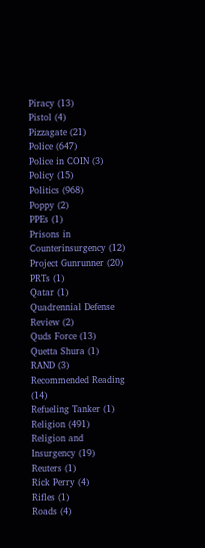Piracy (13)
Pistol (4)
Pizzagate (21)
Police (647)
Police in COIN (3)
Policy (15)
Politics (968)
Poppy (2)
PPEs (1)
Prisons in Counterinsurgency (12)
Project Gunrunner (20)
PRTs (1)
Qatar (1)
Quadrennial Defense Review (2)
Quds Force (13)
Quetta Shura (1)
RAND (3)
Recommended Reading (14)
Refueling Tanker (1)
Religion (491)
Religion and Insurgency (19)
Reuters (1)
Rick Perry (4)
Rifles (1)
Roads (4)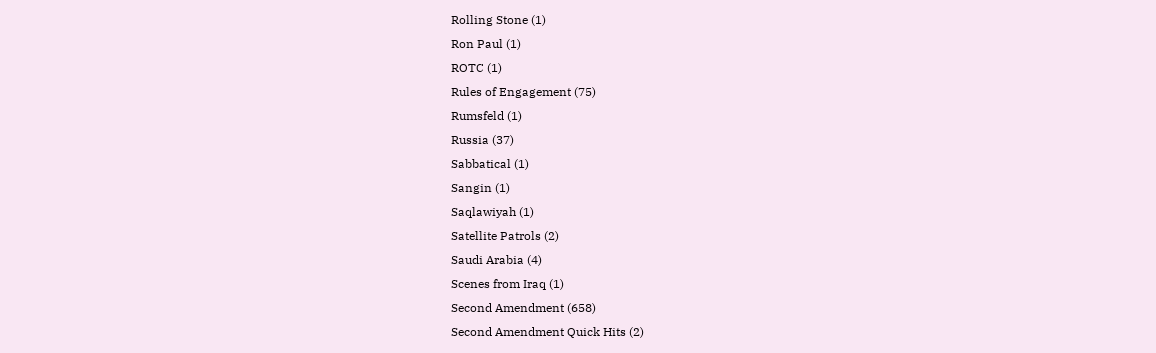Rolling Stone (1)
Ron Paul (1)
ROTC (1)
Rules of Engagement (75)
Rumsfeld (1)
Russia (37)
Sabbatical (1)
Sangin (1)
Saqlawiyah (1)
Satellite Patrols (2)
Saudi Arabia (4)
Scenes from Iraq (1)
Second Amendment (658)
Second Amendment Quick Hits (2)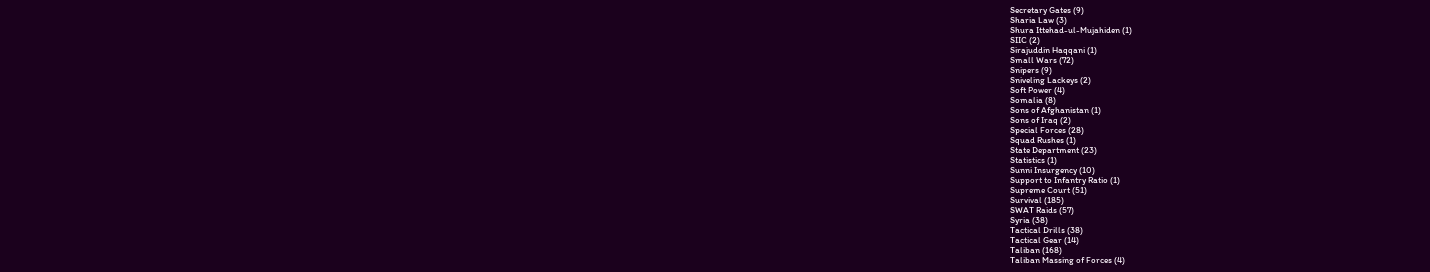Secretary Gates (9)
Sharia Law (3)
Shura Ittehad-ul-Mujahiden (1)
SIIC (2)
Sirajuddin Haqqani (1)
Small Wars (72)
Snipers (9)
Sniveling Lackeys (2)
Soft Power (4)
Somalia (8)
Sons of Afghanistan (1)
Sons of Iraq (2)
Special Forces (28)
Squad Rushes (1)
State Department (23)
Statistics (1)
Sunni Insurgency (10)
Support to Infantry Ratio (1)
Supreme Court (51)
Survival (185)
SWAT Raids (57)
Syria (38)
Tactical Drills (38)
Tactical Gear (14)
Taliban (168)
Taliban Massing of Forces (4)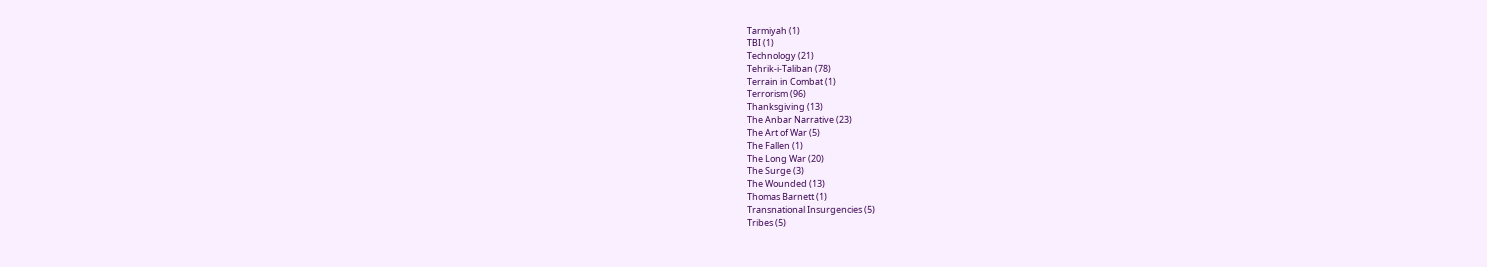Tarmiyah (1)
TBI (1)
Technology (21)
Tehrik-i-Taliban (78)
Terrain in Combat (1)
Terrorism (96)
Thanksgiving (13)
The Anbar Narrative (23)
The Art of War (5)
The Fallen (1)
The Long War (20)
The Surge (3)
The Wounded (13)
Thomas Barnett (1)
Transnational Insurgencies (5)
Tribes (5)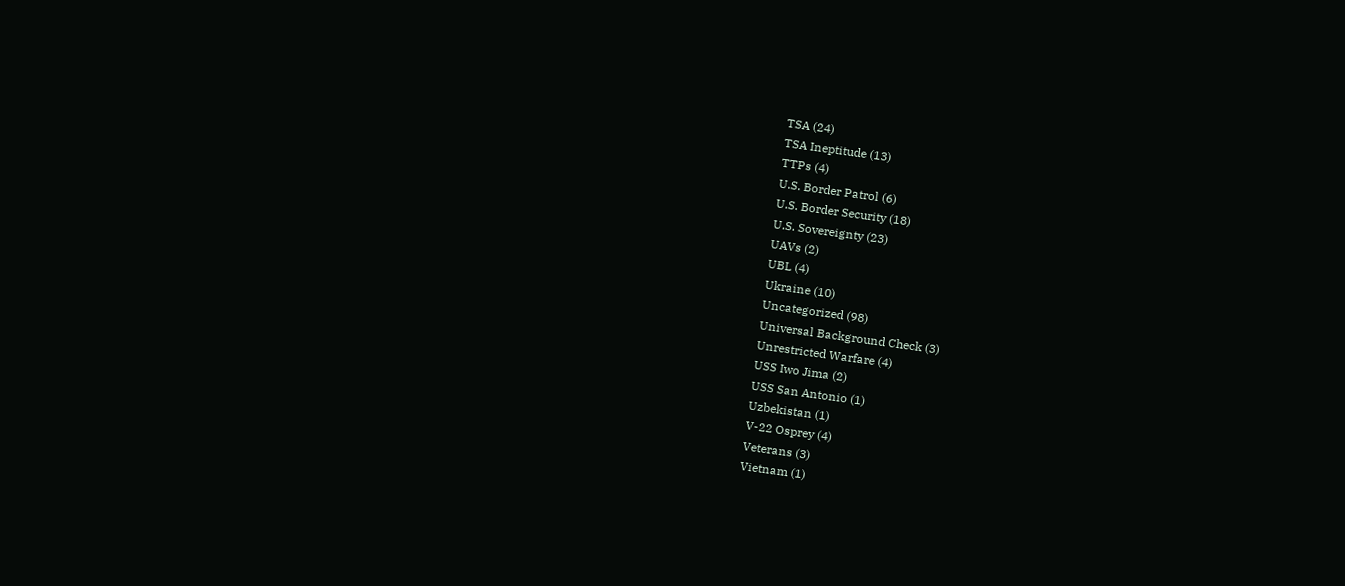TSA (24)
TSA Ineptitude (13)
TTPs (4)
U.S. Border Patrol (6)
U.S. Border Security (18)
U.S. Sovereignty (23)
UAVs (2)
UBL (4)
Ukraine (10)
Uncategorized (98)
Universal Background Check (3)
Unrestricted Warfare (4)
USS Iwo Jima (2)
USS San Antonio (1)
Uzbekistan (1)
V-22 Osprey (4)
Veterans (3)
Vietnam (1)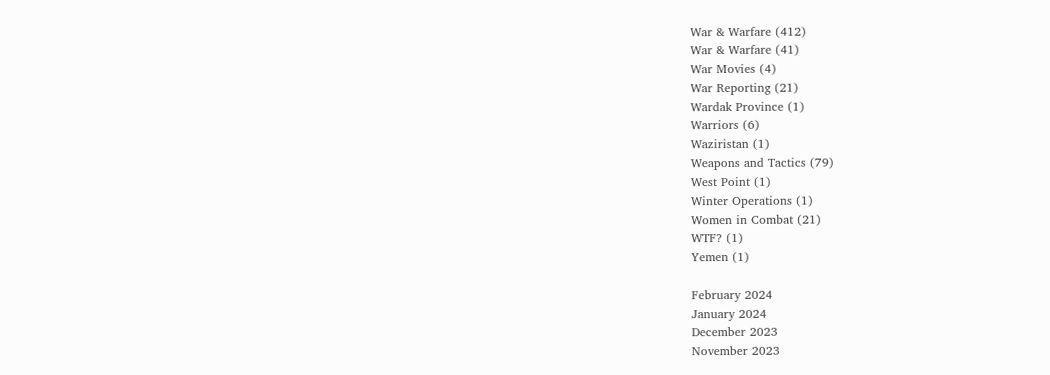War & Warfare (412)
War & Warfare (41)
War Movies (4)
War Reporting (21)
Wardak Province (1)
Warriors (6)
Waziristan (1)
Weapons and Tactics (79)
West Point (1)
Winter Operations (1)
Women in Combat (21)
WTF? (1)
Yemen (1)

February 2024
January 2024
December 2023
November 2023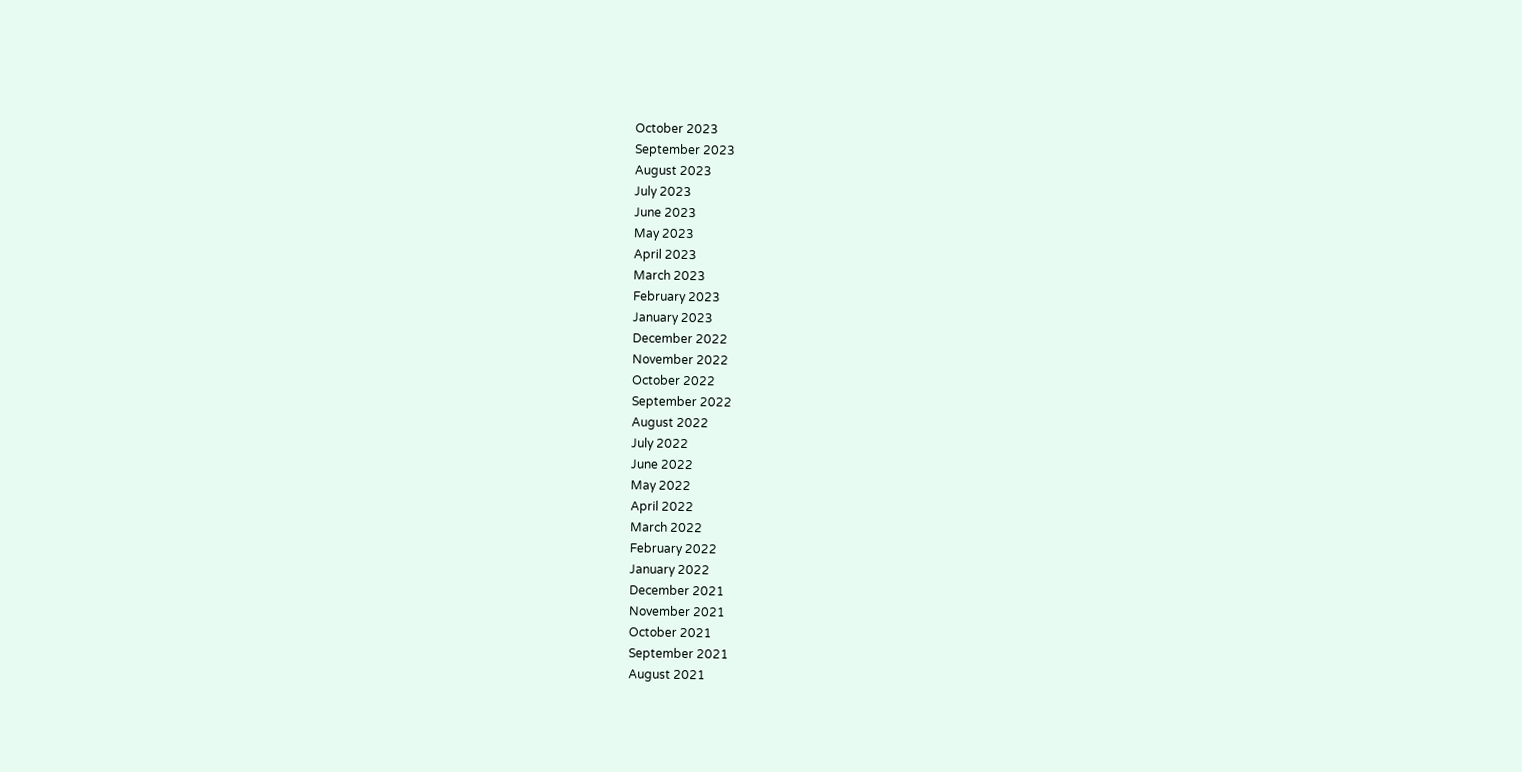October 2023
September 2023
August 2023
July 2023
June 2023
May 2023
April 2023
March 2023
February 2023
January 2023
December 2022
November 2022
October 2022
September 2022
August 2022
July 2022
June 2022
May 2022
April 2022
March 2022
February 2022
January 2022
December 2021
November 2021
October 2021
September 2021
August 2021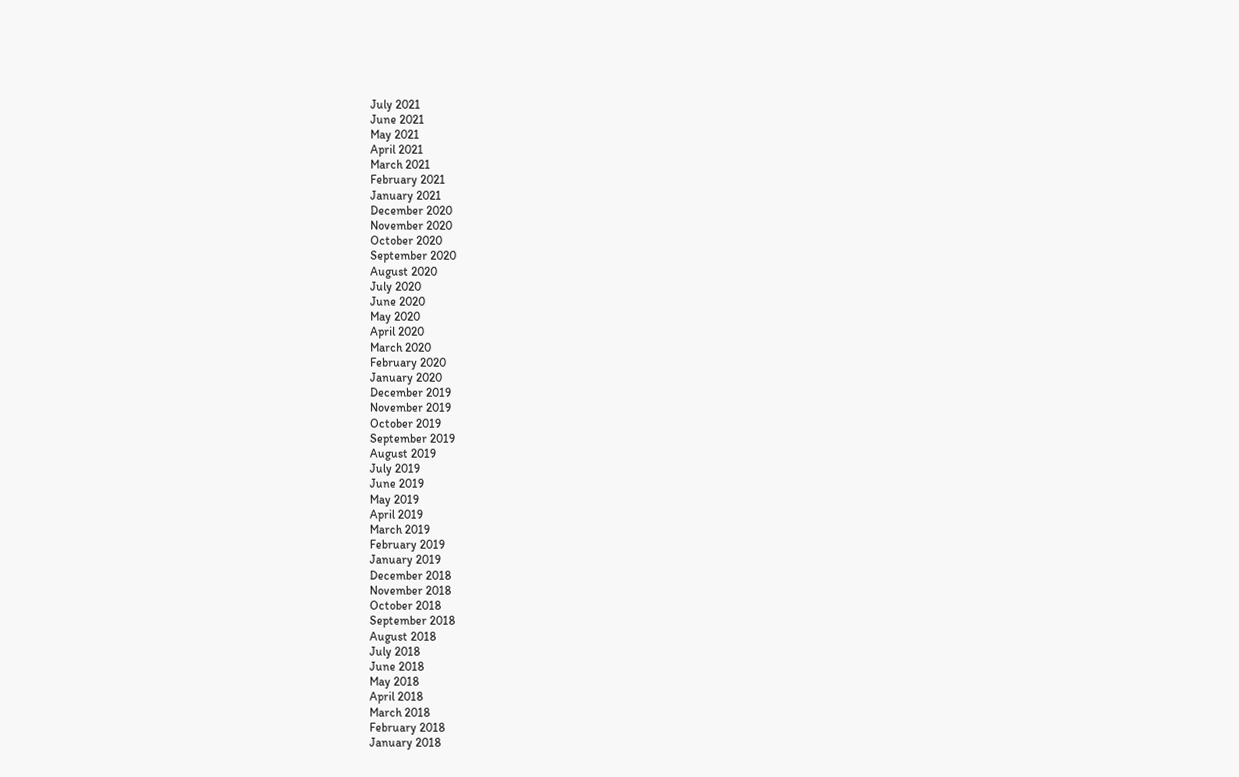July 2021
June 2021
May 2021
April 2021
March 2021
February 2021
January 2021
December 2020
November 2020
October 2020
September 2020
August 2020
July 2020
June 2020
May 2020
April 2020
March 2020
February 2020
January 2020
December 2019
November 2019
October 2019
September 2019
August 2019
July 2019
June 2019
May 2019
April 2019
March 2019
February 2019
January 2019
December 2018
November 2018
October 2018
September 2018
August 2018
July 2018
June 2018
May 2018
April 2018
March 2018
February 2018
January 2018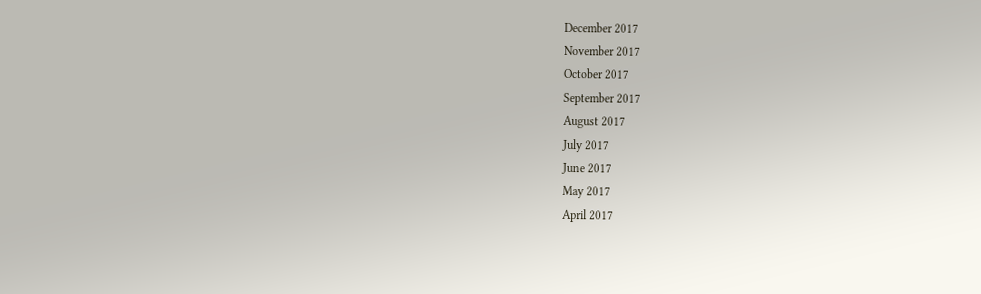December 2017
November 2017
October 2017
September 2017
August 2017
July 2017
June 2017
May 2017
April 2017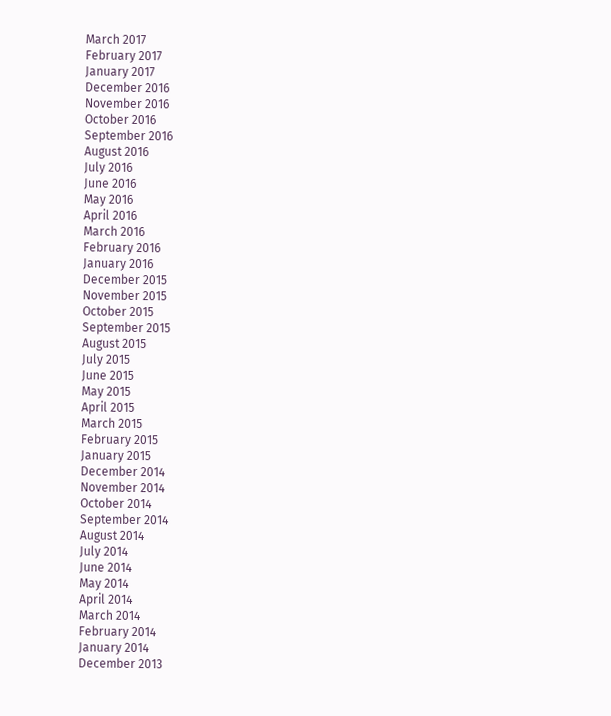March 2017
February 2017
January 2017
December 2016
November 2016
October 2016
September 2016
August 2016
July 2016
June 2016
May 2016
April 2016
March 2016
February 2016
January 2016
December 2015
November 2015
October 2015
September 2015
August 2015
July 2015
June 2015
May 2015
April 2015
March 2015
February 2015
January 2015
December 2014
November 2014
October 2014
September 2014
August 2014
July 2014
June 2014
May 2014
April 2014
March 2014
February 2014
January 2014
December 2013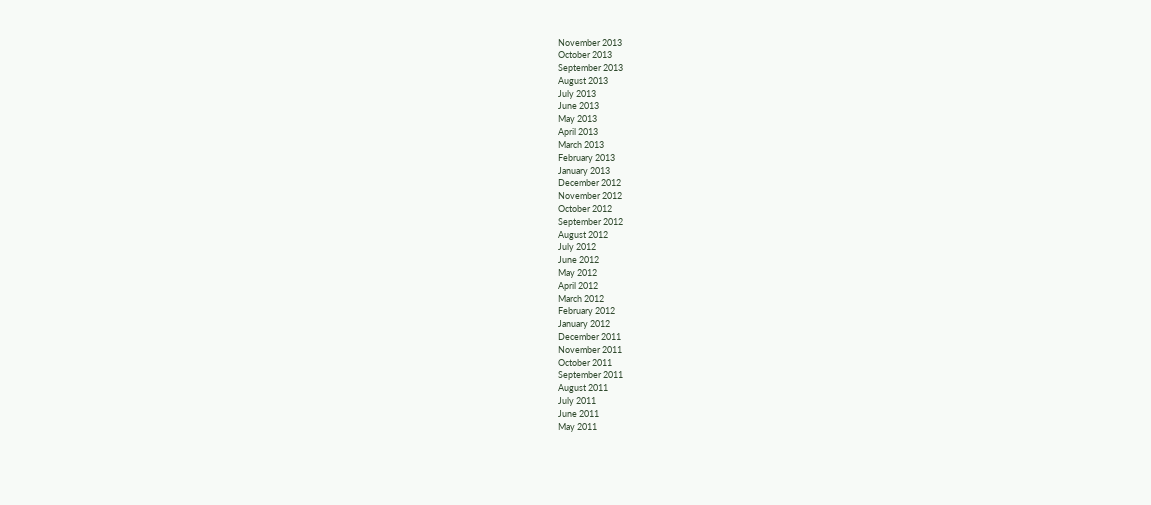November 2013
October 2013
September 2013
August 2013
July 2013
June 2013
May 2013
April 2013
March 2013
February 2013
January 2013
December 2012
November 2012
October 2012
September 2012
August 2012
July 2012
June 2012
May 2012
April 2012
March 2012
February 2012
January 2012
December 2011
November 2011
October 2011
September 2011
August 2011
July 2011
June 2011
May 2011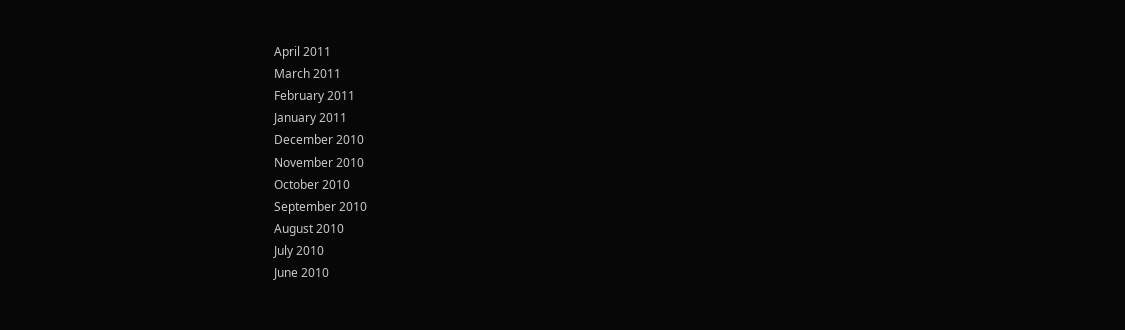April 2011
March 2011
February 2011
January 2011
December 2010
November 2010
October 2010
September 2010
August 2010
July 2010
June 2010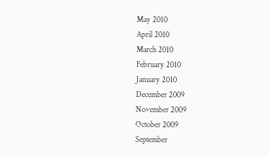May 2010
April 2010
March 2010
February 2010
January 2010
December 2009
November 2009
October 2009
September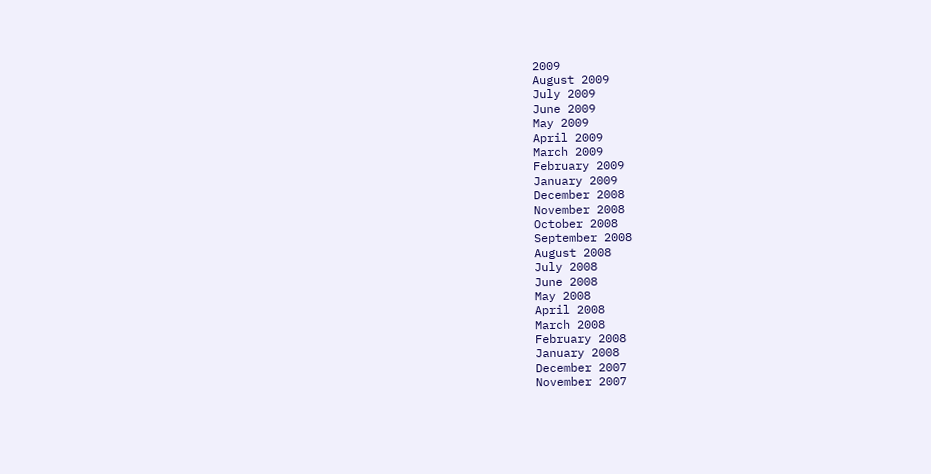2009
August 2009
July 2009
June 2009
May 2009
April 2009
March 2009
February 2009
January 2009
December 2008
November 2008
October 2008
September 2008
August 2008
July 2008
June 2008
May 2008
April 2008
March 2008
February 2008
January 2008
December 2007
November 2007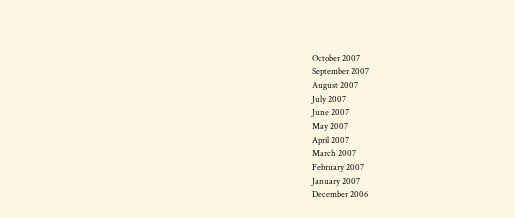October 2007
September 2007
August 2007
July 2007
June 2007
May 2007
April 2007
March 2007
February 2007
January 2007
December 2006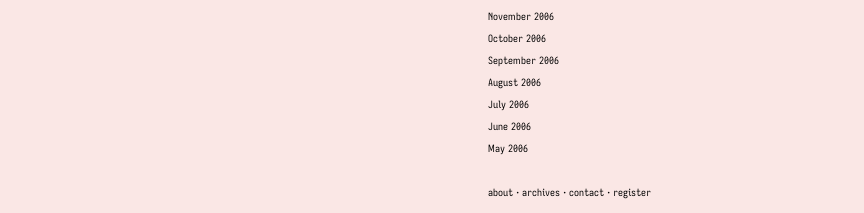November 2006
October 2006
September 2006
August 2006
July 2006
June 2006
May 2006

about · archives · contact · register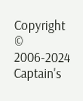Copyright © 2006-2024 Captain's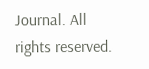Journal. All rights reserved.